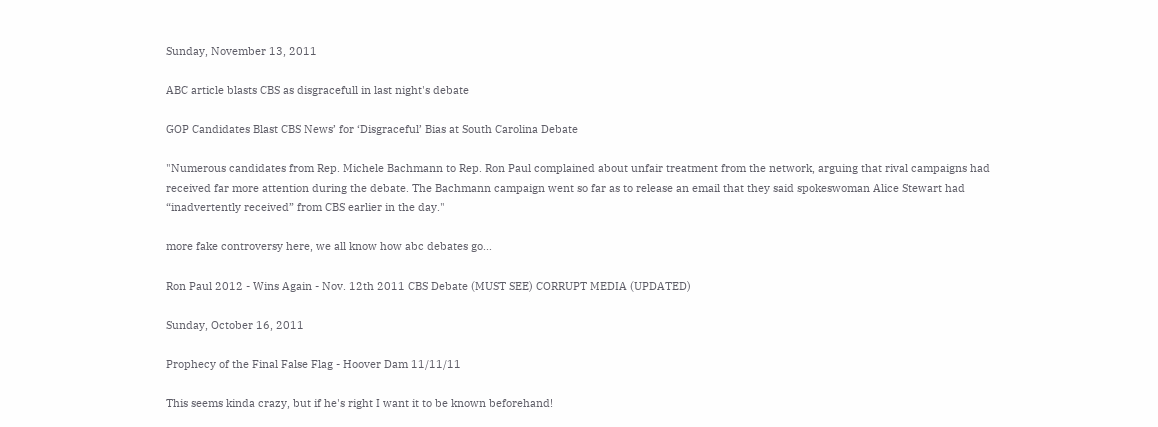Sunday, November 13, 2011

ABC article blasts CBS as disgracefull in last night's debate

GOP Candidates Blast CBS News’ for ‘Disgraceful’ Bias at South Carolina Debate

"Numerous candidates from Rep. Michele Bachmann to Rep. Ron Paul complained about unfair treatment from the network, arguing that rival campaigns had received far more attention during the debate. The Bachmann campaign went so far as to release an email that they said spokeswoman Alice Stewart had “inadvertently received” from CBS earlier in the day."

more fake controversy here, we all know how abc debates go...

Ron Paul 2012 - Wins Again - Nov. 12th 2011 CBS Debate (MUST SEE) CORRUPT MEDIA (UPDATED)

Sunday, October 16, 2011

Prophecy of the Final False Flag - Hoover Dam 11/11/11

This seems kinda crazy, but if he's right I want it to be known beforehand!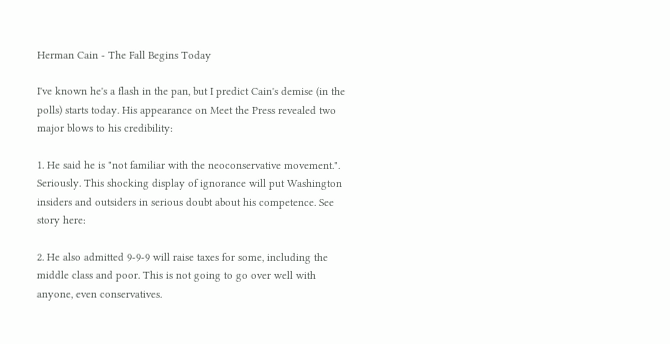Herman Cain - The Fall Begins Today

I've known he's a flash in the pan, but I predict Cain's demise (in the polls) starts today. His appearance on Meet the Press revealed two major blows to his credibility:

1. He said he is "not familiar with the neoconservative movement.". Seriously. This shocking display of ignorance will put Washington insiders and outsiders in serious doubt about his competence. See story here:

2. He also admitted 9-9-9 will raise taxes for some, including the middle class and poor. This is not going to go over well with anyone, even conservatives.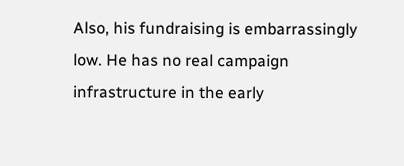Also, his fundraising is embarrassingly low. He has no real campaign infrastructure in the early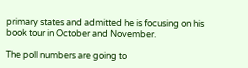primary states and admitted he is focusing on his book tour in October and November.

The poll numbers are going to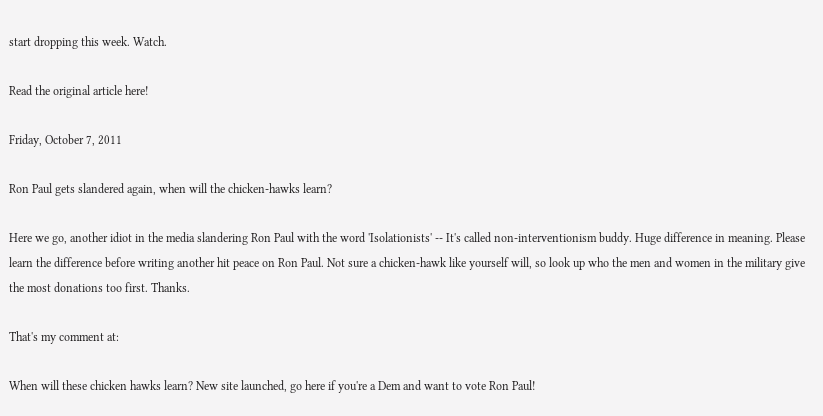start dropping this week. Watch.

Read the original article here!

Friday, October 7, 2011

Ron Paul gets slandered again, when will the chicken-hawks learn?

Here we go, another idiot in the media slandering Ron Paul with the word 'Isolationists' -- It's called non-interventionism buddy. Huge difference in meaning. Please learn the difference before writing another hit peace on Ron Paul. Not sure a chicken-hawk like yourself will, so look up who the men and women in the military give the most donations too first. Thanks.

That's my comment at:

When will these chicken hawks learn? New site launched, go here if you're a Dem and want to vote Ron Paul!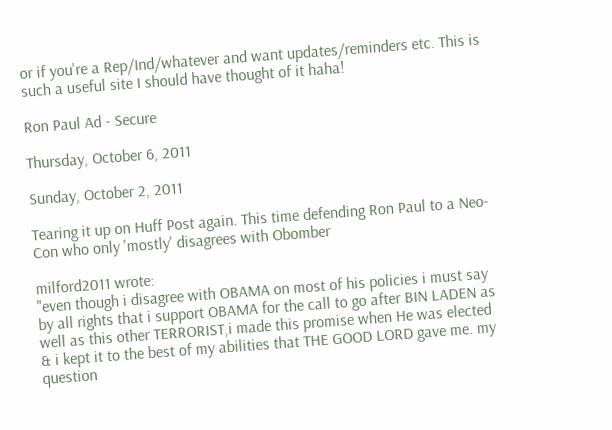or if you're a Rep/Ind/whatever and want updates/reminders etc. This is such a useful site I should have thought of it haha!

Ron Paul Ad - Secure

Thursday, October 6, 2011

Sunday, October 2, 2011

Tearing it up on Huff Post again. This time defending Ron Paul to a Neo-Con who only 'mostly' disagrees with Obomber

milford2011 wrote:
"even though i disagree with OBAMA on most of his policies i must say by all rights that i support OBAMA for the call to go after BIN LADEN as well as this other TERRORIST,i made this promise when He was elected & i kept it to the best of my abilities that THE GOOD LORD gave me. my question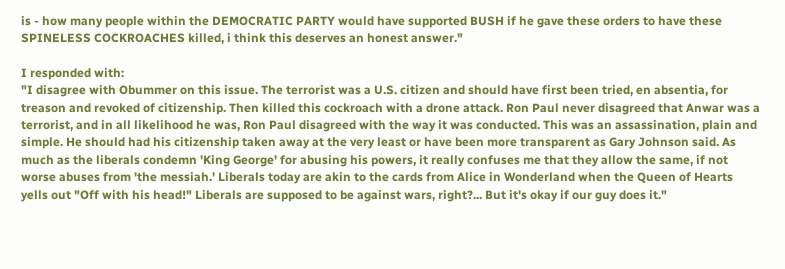is - how many people within the DEMOCRATIC PARTY would have supported BUSH if he gave these orders to have these SPINELESS COCKROACHES killed, i think this deserves an honest answer."

I responded with:
"I disagree with Obummer on this issue. The terrorist was a U.S. citizen and should have first been tried, en absentia, for treason and revoked of citizenship. Then killed this cockroach with a drone attack. Ron Paul never disagreed that Anwar was a terrorist, and in all likelihood he was, Ron Paul disagreed with the way it was conducted. This was an assassination, plain and simple. He should had his citizenship taken away at the very least or have been more transparent as Gary Johnson said. As much as the liberals condemn 'King George' for abusing his powers, it really confuses me that they allow the same, if not worse abuses from 'the messiah.' Liberals today are akin to the cards from Alice in Wonderland when the Queen of Hearts yells out "Off with his head!" Liberals are supposed to be against wars, right?... But it's okay if our guy does it."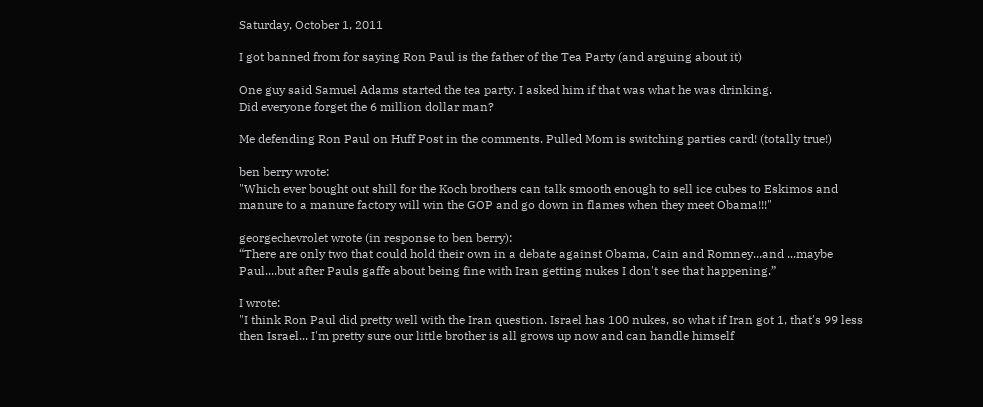Saturday, October 1, 2011

I got banned from for saying Ron Paul is the father of the Tea Party (and arguing about it)

One guy said Samuel Adams started the tea party. I asked him if that was what he was drinking.
Did everyone forget the 6 million dollar man?

Me defending Ron Paul on Huff Post in the comments. Pulled Mom is switching parties card! (totally true!)

ben berry wrote:
"Which ever bought out shill for the Koch brothers can talk smooth enough to sell ice cubes to Eskimos and manure to a manure factory will win the GOP and go down in flames when they meet Obama!!!"

georgechevrolet wrote (in response to ben berry):
“There are only two that could hold their own in a debate against Obama, Cain and Romney...and ...maybe Paul....but after Pauls gaffe about being fine with Iran getting nukes I don't see that happening.”

I wrote:
"I think Ron Paul did pretty well with the Iran question. Israel has 100 nukes, so what if Iran got 1, that's 99 less then Israel... I'm pretty sure our little brother is all grows up now and can handle himself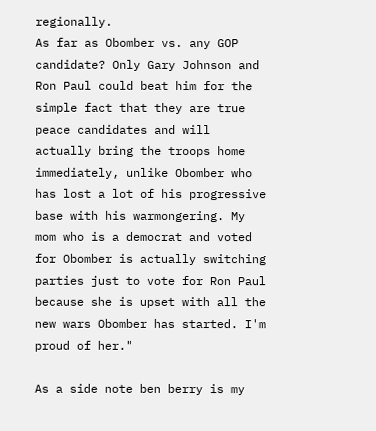regionally.
As far as Obomber vs. any GOP candidate? Only Gary Johnson and Ron Paul could beat him for the simple fact that they are true peace candidates and will actually bring the troops home immediately, unlike Obomber who has lost a lot of his progressive base with his warmongering. My mom who is a democrat and voted for Obomber is actually switching parties just to vote for Ron Paul because she is upset with all the new wars Obomber has started. I'm proud of her."

As a side note ben berry is my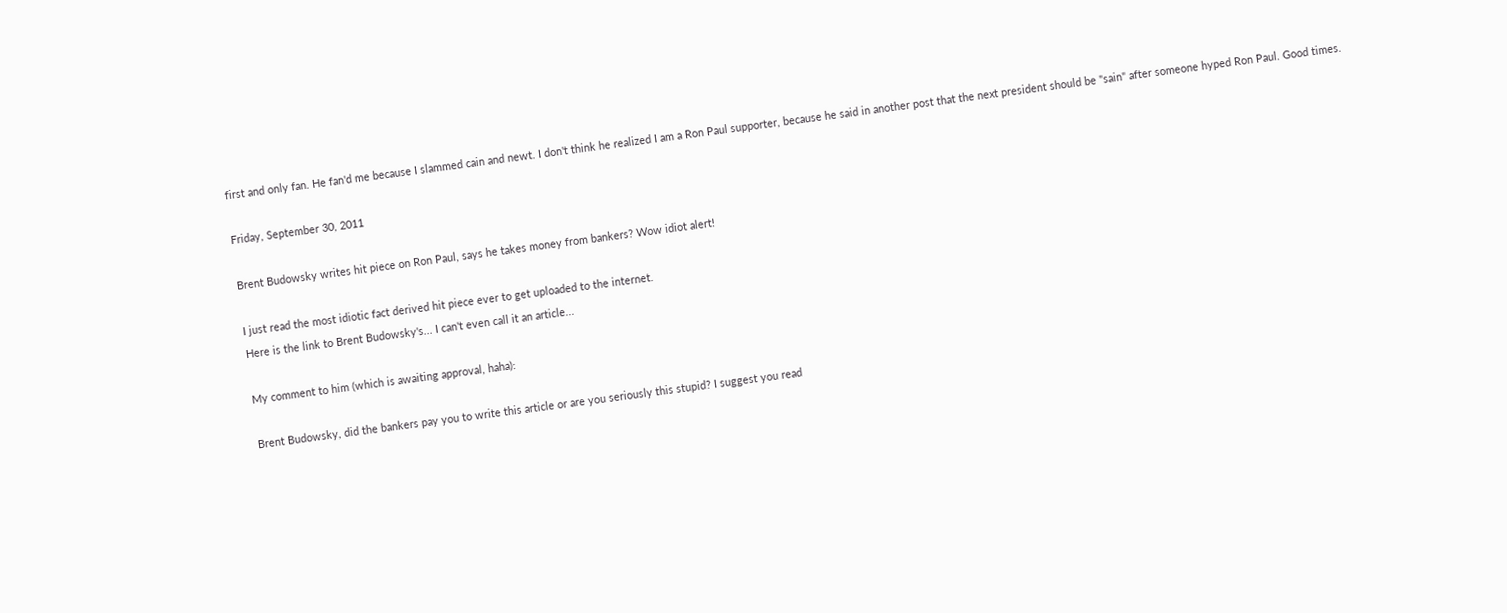first and only fan. He fan'd me because I slammed cain and newt. I don't think he realized I am a Ron Paul supporter, because he said in another post that the next president should be "sain" after someone hyped Ron Paul. Good times.

Friday, September 30, 2011

Brent Budowsky writes hit piece on Ron Paul, says he takes money from bankers? Wow idiot alert!

I just read the most idiotic fact derived hit piece ever to get uploaded to the internet.
Here is the link to Brent Budowsky's... I can't even call it an article...

My comment to him (which is awaiting approval, haha):

Brent Budowsky, did the bankers pay you to write this article or are you seriously this stupid? I suggest you read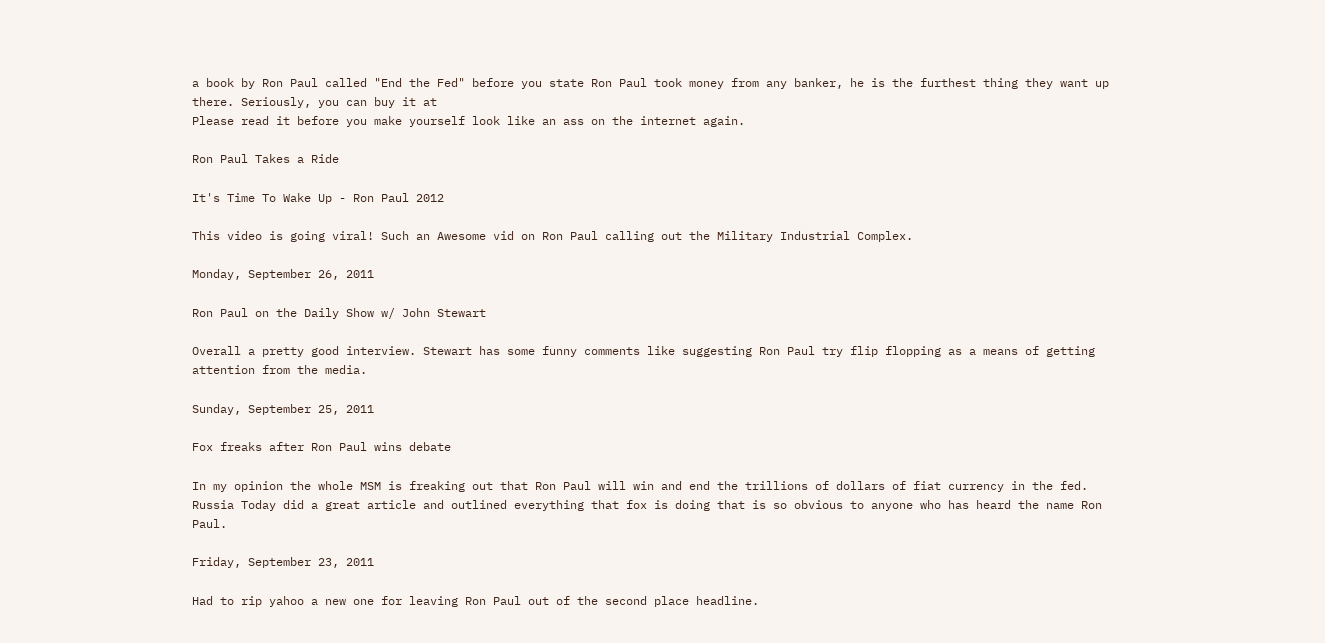a book by Ron Paul called "End the Fed" before you state Ron Paul took money from any banker, he is the furthest thing they want up there. Seriously, you can buy it at
Please read it before you make yourself look like an ass on the internet again.

Ron Paul Takes a Ride

It's Time To Wake Up - Ron Paul 2012

This video is going viral! Such an Awesome vid on Ron Paul calling out the Military Industrial Complex.

Monday, September 26, 2011

Ron Paul on the Daily Show w/ John Stewart

Overall a pretty good interview. Stewart has some funny comments like suggesting Ron Paul try flip flopping as a means of getting attention from the media.

Sunday, September 25, 2011

Fox freaks after Ron Paul wins debate

In my opinion the whole MSM is freaking out that Ron Paul will win and end the trillions of dollars of fiat currency in the fed. Russia Today did a great article and outlined everything that fox is doing that is so obvious to anyone who has heard the name Ron Paul.

Friday, September 23, 2011

Had to rip yahoo a new one for leaving Ron Paul out of the second place headline.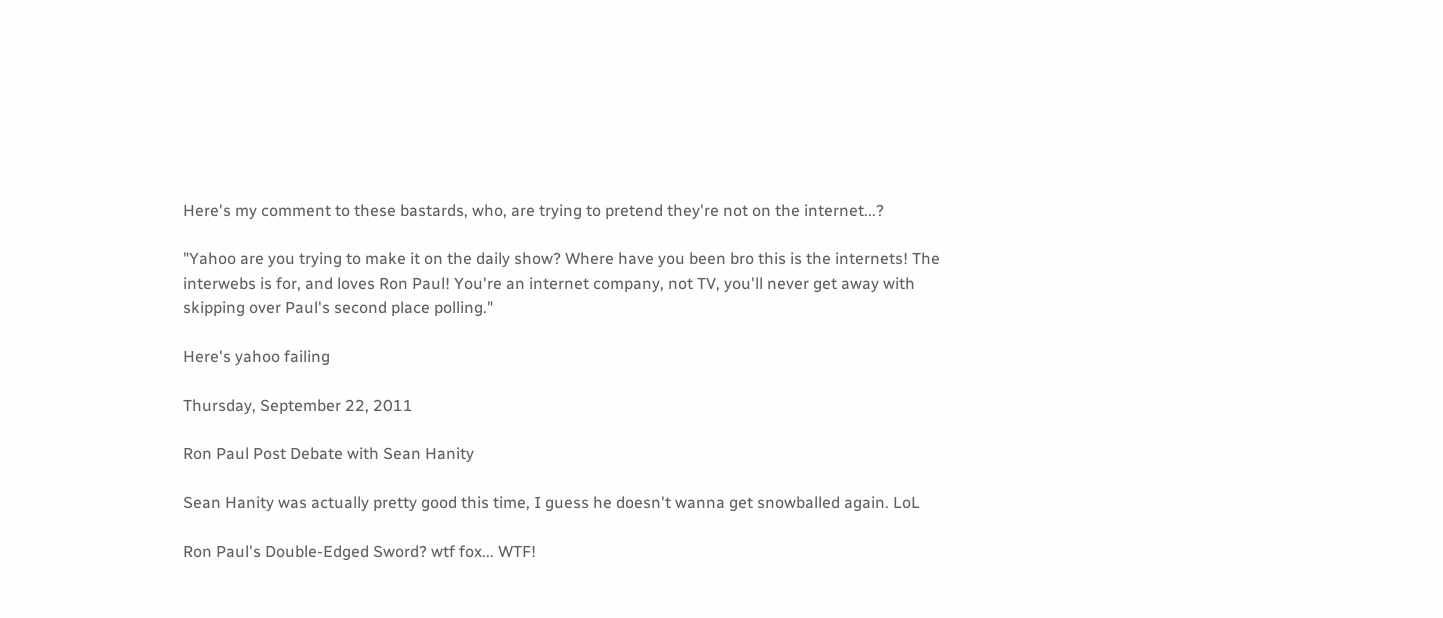Here's my comment to these bastards, who, are trying to pretend they're not on the internet...?

"Yahoo are you trying to make it on the daily show? Where have you been bro this is the internets! The interwebs is for, and loves Ron Paul! You're an internet company, not TV, you'll never get away with skipping over Paul's second place polling."

Here's yahoo failing

Thursday, September 22, 2011

Ron Paul Post Debate with Sean Hanity

Sean Hanity was actually pretty good this time, I guess he doesn't wanna get snowballed again. LoL

Ron Paul's Double-Edged Sword? wtf fox... WTF!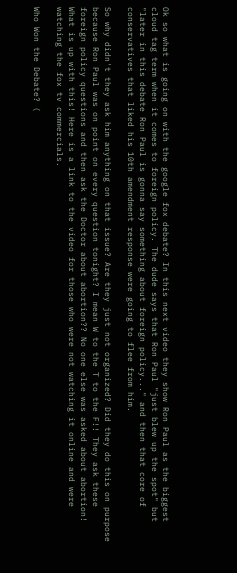Ok so what is going on with the google fox debate? In this next video they show Ron Paul as the biggest cloud tag term when it comes to foreign policy. The dude says that Ron Paul "just blew up the spot" but "later in this debate Ron Paul is gonna say something about foreign policy..." and then that core of conservatives that liked his 10th amendment response were going to flee from him.

So why didn't they ask him anything on that issue? Are they just not organized? Did they do this on purpose because Ron Paul was on point on every question tonight? I mean W to the T to the F!! They ask these foreign policy questions and then ask the Doctor about abortion?? No one else was asked about abortion! What is up with this! Here is a link to the video for those who were not watching it online and were watching the fox tv commercials.

Who Won the Debate? (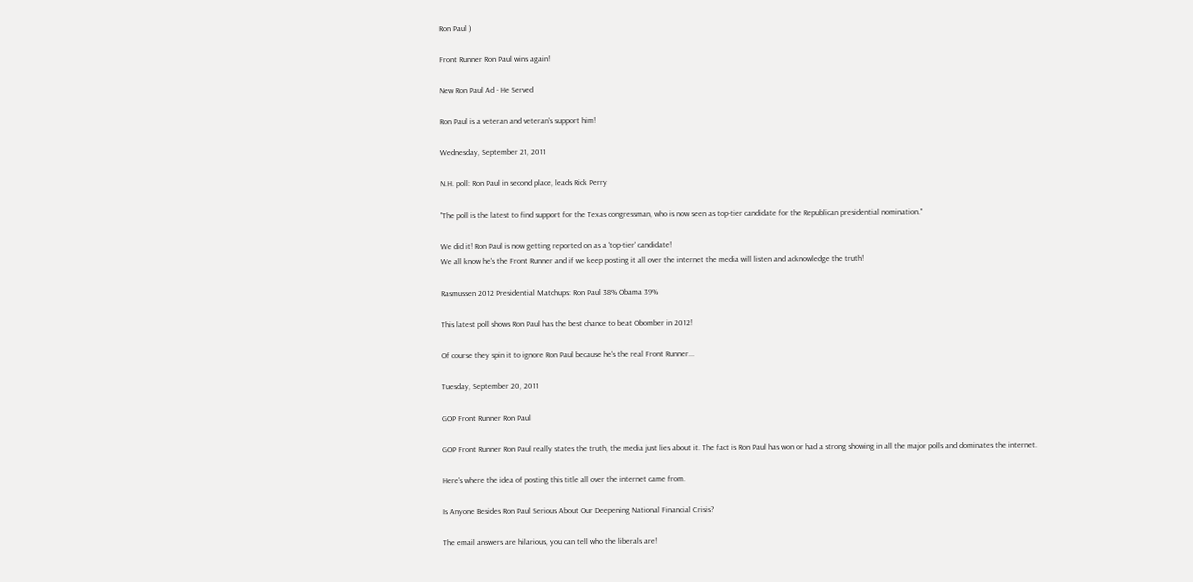Ron Paul )

Front Runner Ron Paul wins again!

New Ron Paul Ad - He Served

Ron Paul is a veteran and veteran's support him!

Wednesday, September 21, 2011

N.H. poll: Ron Paul in second place, leads Rick Perry

"The poll is the latest to find support for the Texas congressman, who is now seen as top-tier candidate for the Republican presidential nomination."

We did it! Ron Paul is now getting reported on as a 'top-tier' candidate!
We all know he's the Front Runner and if we keep posting it all over the internet the media will listen and acknowledge the truth!

Rasmussen 2012 Presidential Matchups: Ron Paul 38% Obama 39%

This latest poll shows Ron Paul has the best chance to beat Obomber in 2012!

Of course they spin it to ignore Ron Paul because he's the real Front Runner...

Tuesday, September 20, 2011

GOP Front Runner Ron Paul

GOP Front Runner Ron Paul really states the truth, the media just lies about it. The fact is Ron Paul has won or had a strong showing in all the major polls and dominates the internet.

Here's where the idea of posting this title all over the internet came from.

Is Anyone Besides Ron Paul Serious About Our Deepening National Financial Crisis?

The email answers are hilarious, you can tell who the liberals are!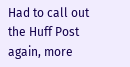Had to call out the Huff Post again, more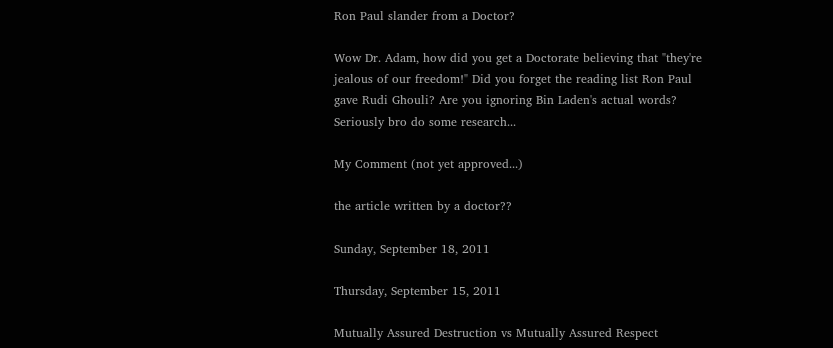Ron Paul slander from a Doctor?

Wow Dr. Adam, how did you get a Doctorate believing that "they're jealous of our freedom!" Did you forget the reading list Ron Paul gave Rudi Ghouli? Are you ignoring Bin Laden's actual words? Seriously bro do some research...

My Comment (not yet approved...)

the article written by a doctor??

Sunday, September 18, 2011

Thursday, September 15, 2011

Mutually Assured Destruction vs Mutually Assured Respect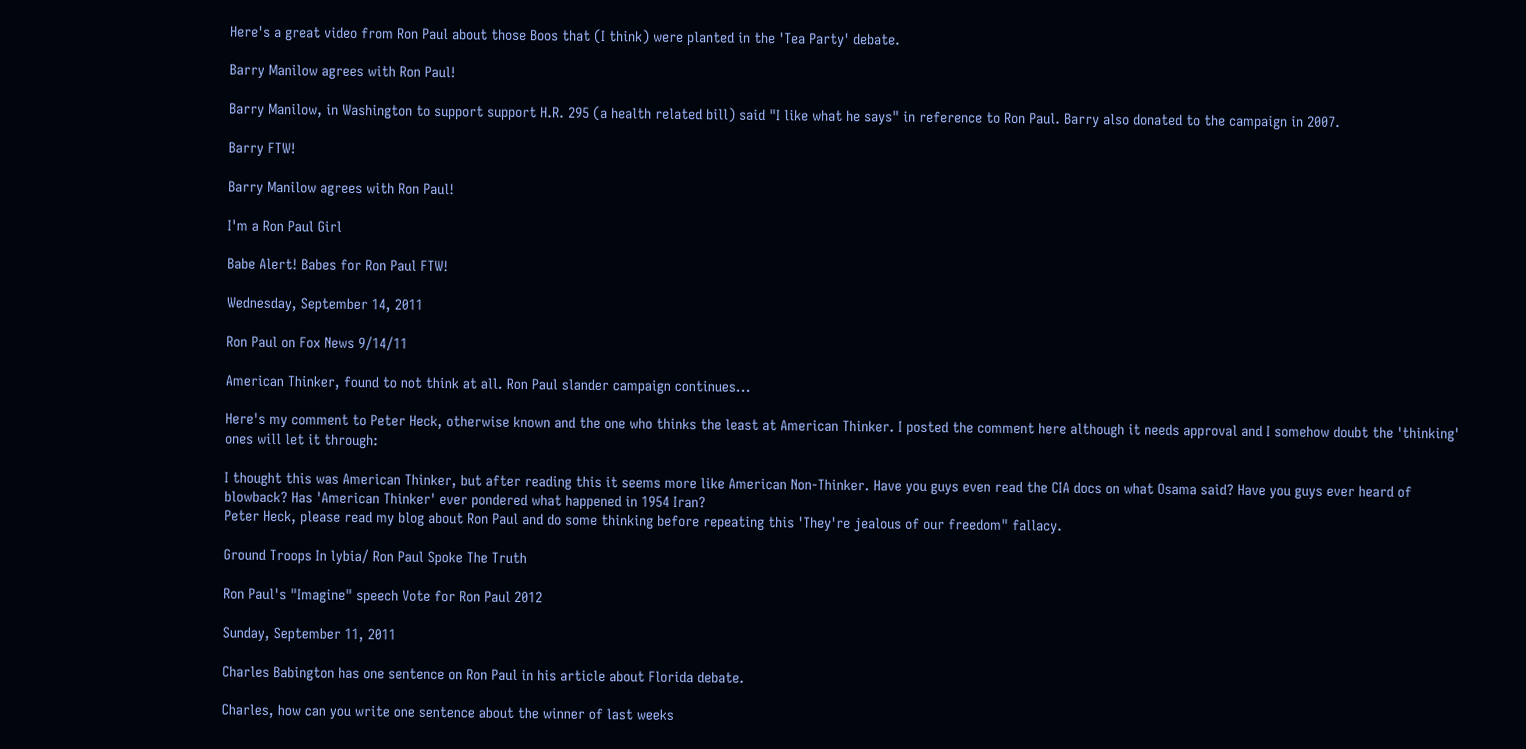Here's a great video from Ron Paul about those Boos that (I think) were planted in the 'Tea Party' debate.

Barry Manilow agrees with Ron Paul!

Barry Manilow, in Washington to support support H.R. 295 (a health related bill) said "I like what he says" in reference to Ron Paul. Barry also donated to the campaign in 2007.

Barry FTW!

Barry Manilow agrees with Ron Paul!

I'm a Ron Paul Girl

Babe Alert! Babes for Ron Paul FTW!

Wednesday, September 14, 2011

Ron Paul on Fox News 9/14/11

American Thinker, found to not think at all. Ron Paul slander campaign continues...

Here's my comment to Peter Heck, otherwise known and the one who thinks the least at American Thinker. I posted the comment here although it needs approval and I somehow doubt the 'thinking' ones will let it through:

I thought this was American Thinker, but after reading this it seems more like American Non-Thinker. Have you guys even read the CIA docs on what Osama said? Have you guys ever heard of blowback? Has 'American Thinker' ever pondered what happened in 1954 Iran?
Peter Heck, please read my blog about Ron Paul and do some thinking before repeating this 'They're jealous of our freedom" fallacy.

Ground Troops In lybia/ Ron Paul Spoke The Truth

Ron Paul's "Imagine" speech Vote for Ron Paul 2012

Sunday, September 11, 2011

Charles Babington has one sentence on Ron Paul in his article about Florida debate.

Charles, how can you write one sentence about the winner of last weeks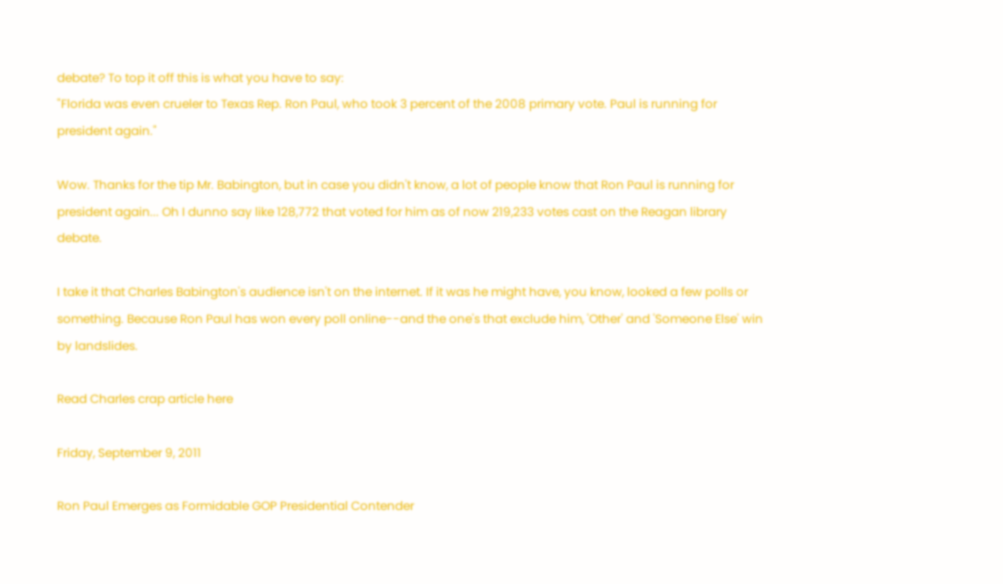debate? To top it off this is what you have to say:
"Florida was even crueler to Texas Rep. Ron Paul, who took 3 percent of the 2008 primary vote. Paul is running for president again."

Wow. Thanks for the tip Mr. Babington, but in case you didn't know, a lot of people know that Ron Paul is running for president again... Oh I dunno say like 128,772 that voted for him as of now 219,233 votes cast on the Reagan library debate.

I take it that Charles Babington's audience isn't on the internet. If it was he might have, you know, looked a few polls or something. Because Ron Paul has won every poll online--and the one's that exclude him, 'Other' and 'Someone Else' win by landslides.

Read Charles crap article here

Friday, September 9, 2011

Ron Paul Emerges as Formidable GOP Presidential Contender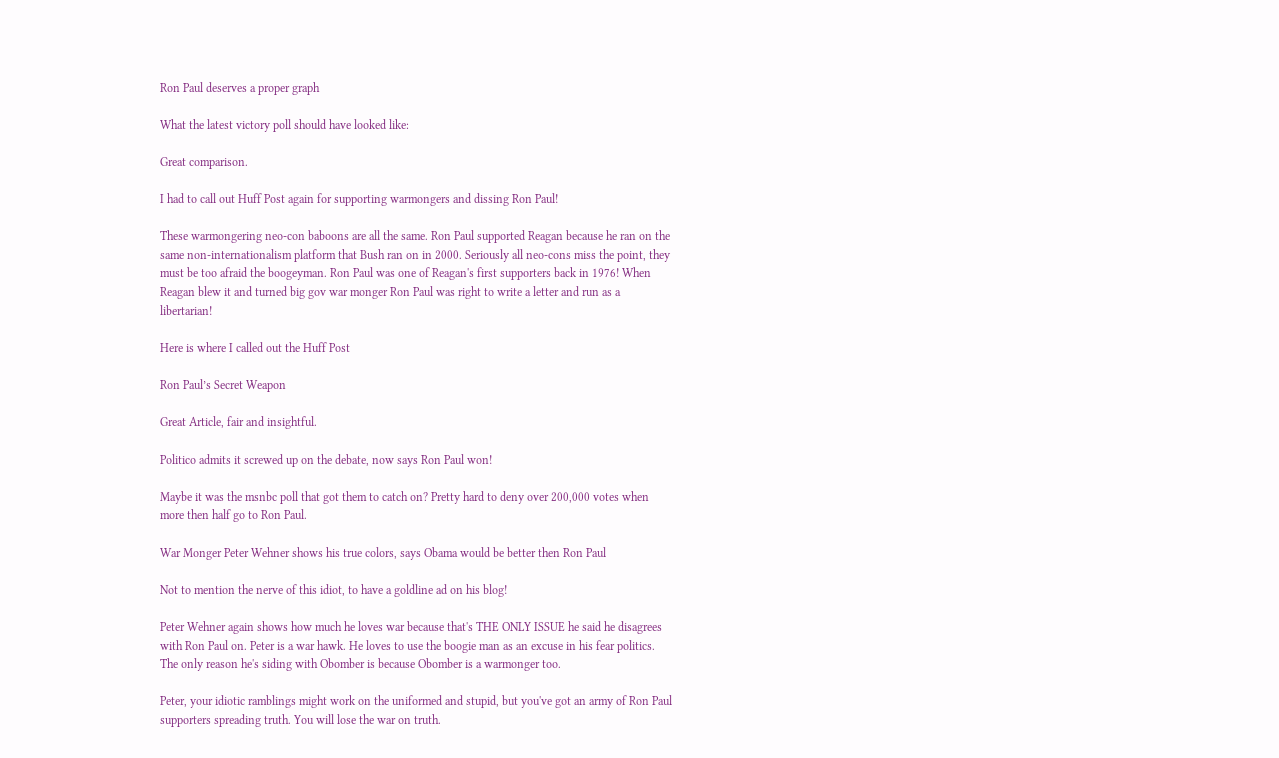Ron Paul deserves a proper graph

What the latest victory poll should have looked like:

Great comparison.

I had to call out Huff Post again for supporting warmongers and dissing Ron Paul!

These warmongering neo-con baboons are all the same. Ron Paul supported Reagan because he ran on the same non-internationalism platform that Bush ran on in 2000. Seriously all neo-cons miss the point, they must be too afraid the boogeyman. Ron Paul was one of Reagan's first supporters back in 1976! When Reagan blew it and turned big gov war monger Ron Paul was right to write a letter and run as a libertarian!

Here is where I called out the Huff Post

Ron Paul’s Secret Weapon

Great Article, fair and insightful.

Politico admits it screwed up on the debate, now says Ron Paul won!

Maybe it was the msnbc poll that got them to catch on? Pretty hard to deny over 200,000 votes when more then half go to Ron Paul.

War Monger Peter Wehner shows his true colors, says Obama would be better then Ron Paul

Not to mention the nerve of this idiot, to have a goldline ad on his blog!

Peter Wehner again shows how much he loves war because that's THE ONLY ISSUE he said he disagrees with Ron Paul on. Peter is a war hawk. He loves to use the boogie man as an excuse in his fear politics. The only reason he's siding with Obomber is because Obomber is a warmonger too.

Peter, your idiotic ramblings might work on the uniformed and stupid, but you've got an army of Ron Paul supporters spreading truth. You will lose the war on truth.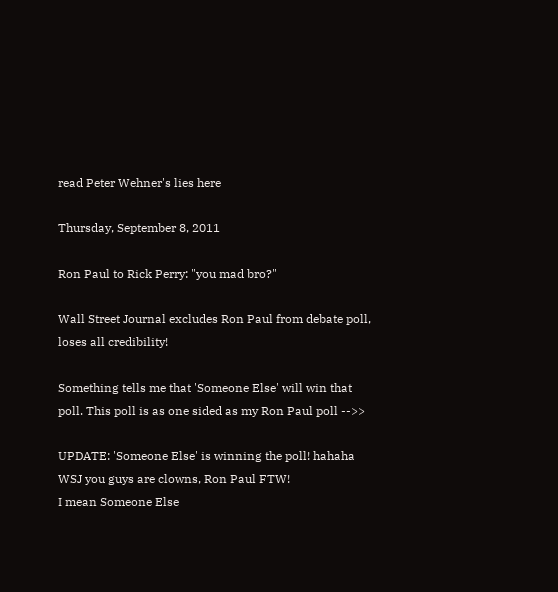read Peter Wehner's lies here

Thursday, September 8, 2011

Ron Paul to Rick Perry: "you mad bro?"

Wall Street Journal excludes Ron Paul from debate poll, loses all credibility!

Something tells me that 'Someone Else' will win that poll. This poll is as one sided as my Ron Paul poll -->>

UPDATE: 'Someone Else' is winning the poll! hahaha WSJ you guys are clowns, Ron Paul FTW!
I mean Someone Else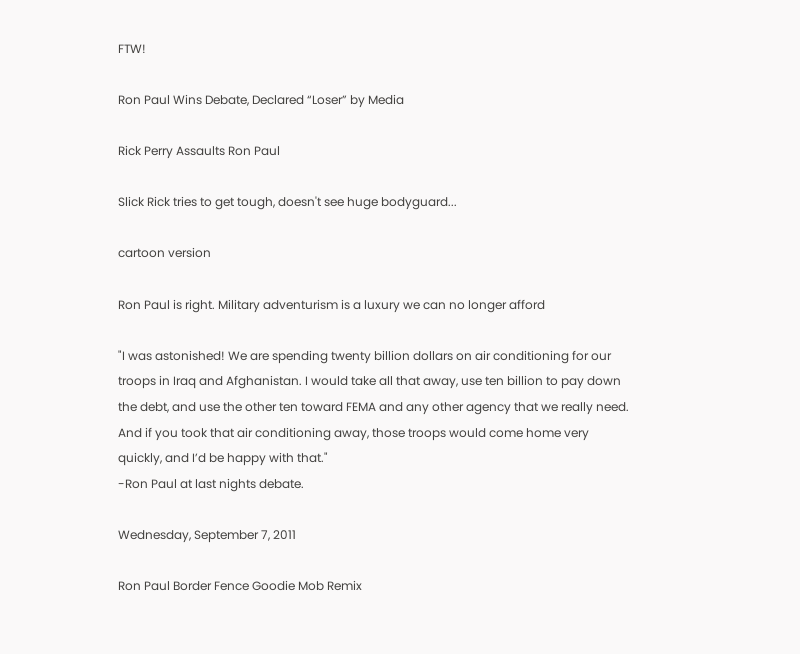FTW!

Ron Paul Wins Debate, Declared “Loser” by Media

Rick Perry Assaults Ron Paul

Slick Rick tries to get tough, doesn't see huge bodyguard...

cartoon version

Ron Paul is right. Military adventurism is a luxury we can no longer afford

"I was astonished! We are spending twenty billion dollars on air conditioning for our troops in Iraq and Afghanistan. I would take all that away, use ten billion to pay down the debt, and use the other ten toward FEMA and any other agency that we really need. And if you took that air conditioning away, those troops would come home very quickly, and I’d be happy with that."
-Ron Paul at last nights debate.

Wednesday, September 7, 2011

Ron Paul Border Fence Goodie Mob Remix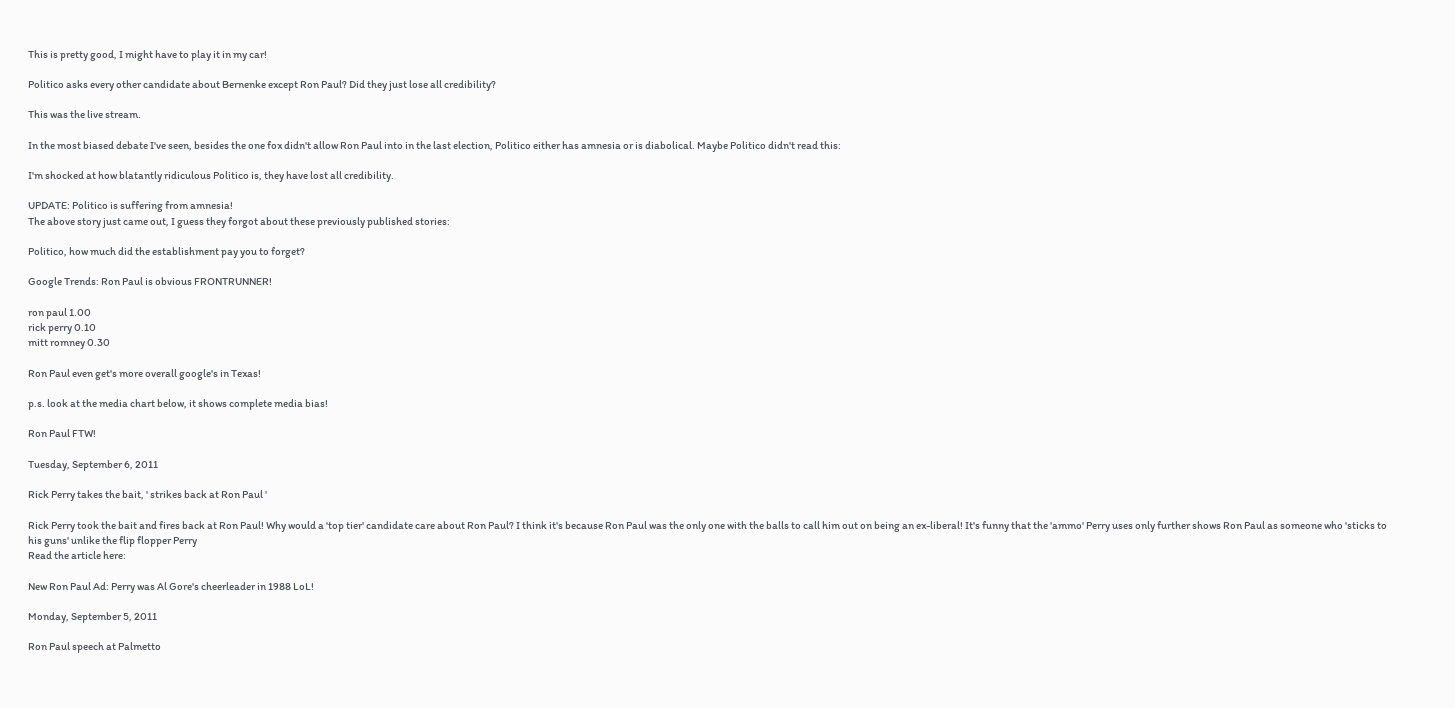This is pretty good, I might have to play it in my car!

Politico asks every other candidate about Bernenke except Ron Paul? Did they just lose all credibility?

This was the live stream.

In the most biased debate I've seen, besides the one fox didn't allow Ron Paul into in the last election, Politico either has amnesia or is diabolical. Maybe Politico didn't read this:

I'm shocked at how blatantly ridiculous Politico is, they have lost all credibility.

UPDATE: Politico is suffering from amnesia!
The above story just came out, I guess they forgot about these previously published stories:

Politico, how much did the establishment pay you to forget?

Google Trends: Ron Paul is obvious FRONTRUNNER!

ron paul 1.00
rick perry 0.10
mitt romney 0.30

Ron Paul even get's more overall google's in Texas!

p.s. look at the media chart below, it shows complete media bias!

Ron Paul FTW!

Tuesday, September 6, 2011

Rick Perry takes the bait, ' strikes back at Ron Paul '

Rick Perry took the bait and fires back at Ron Paul! Why would a 'top tier' candidate care about Ron Paul? I think it's because Ron Paul was the only one with the balls to call him out on being an ex-liberal! It's funny that the 'ammo' Perry uses only further shows Ron Paul as someone who 'sticks to his guns' unlike the flip flopper Perry
Read the article here:

New Ron Paul Ad: Perry was Al Gore's cheerleader in 1988 LoL!

Monday, September 5, 2011

Ron Paul speech at Palmetto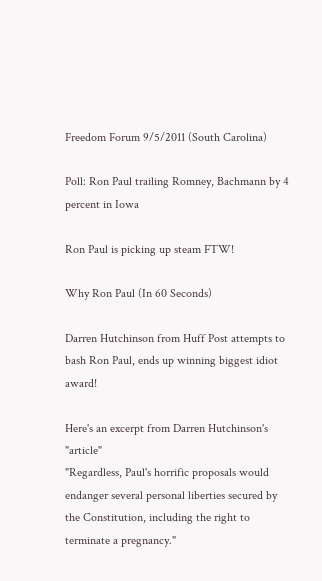Freedom Forum 9/5/2011 (South Carolina)

Poll: Ron Paul trailing Romney, Bachmann by 4 percent in Iowa

Ron Paul is picking up steam FTW!

Why Ron Paul (In 60 Seconds)

Darren Hutchinson from Huff Post attempts to bash Ron Paul, ends up winning biggest idiot award!

Here's an excerpt from Darren Hutchinson's "article"
"Regardless, Paul's horrific proposals would endanger several personal liberties secured by the Constitution, including the right to terminate a pregnancy."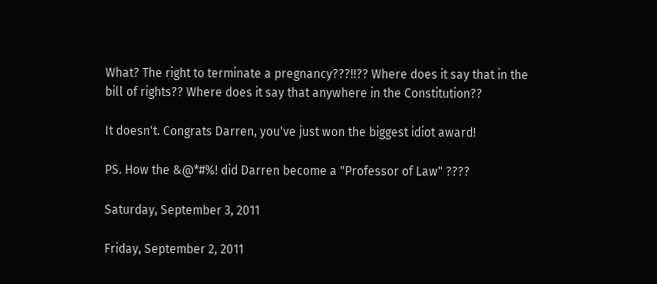What? The right to terminate a pregnancy???!!?? Where does it say that in the bill of rights?? Where does it say that anywhere in the Constitution??

It doesn't. Congrats Darren, you've just won the biggest idiot award!

PS. How the &@*#%! did Darren become a "Professor of Law" ????

Saturday, September 3, 2011

Friday, September 2, 2011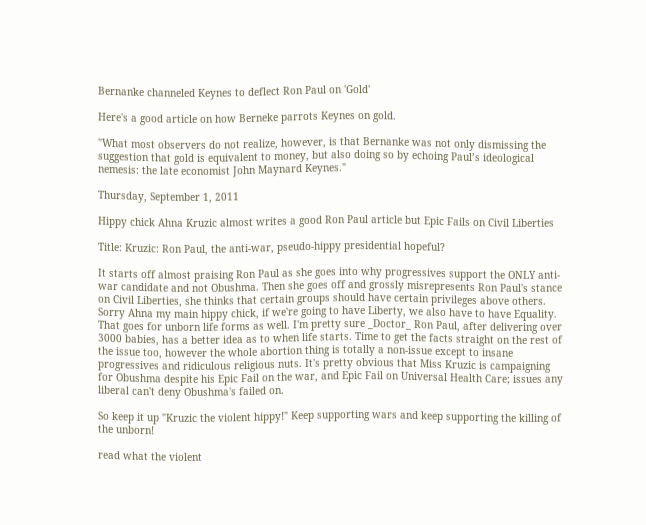Bernanke channeled Keynes to deflect Ron Paul on 'Gold'

Here's a good article on how Berneke parrots Keynes on gold.

"What most observers do not realize, however, is that Bernanke was not only dismissing the suggestion that gold is equivalent to money, but also doing so by echoing Paul’s ideological nemesis: the late economist John Maynard Keynes."

Thursday, September 1, 2011

Hippy chick Ahna Kruzic almost writes a good Ron Paul article but Epic Fails on Civil Liberties

Title: Kruzic: Ron Paul, the anti-war, pseudo-hippy presidential hopeful?

It starts off almost praising Ron Paul as she goes into why progressives support the ONLY anti-war candidate and not Obushma. Then she goes off and grossly misrepresents Ron Paul's stance on Civil Liberties, she thinks that certain groups should have certain privileges above others. Sorry Ahna my main hippy chick, if we're going to have Liberty, we also have to have Equality. That goes for unborn life forms as well. I'm pretty sure _Doctor_ Ron Paul, after delivering over 3000 babies, has a better idea as to when life starts. Time to get the facts straight on the rest of the issue too, however the whole abortion thing is totally a non-issue except to insane progressives and ridiculous religious nuts. It's pretty obvious that Miss Kruzic is campaigning for Obushma despite his Epic Fail on the war, and Epic Fail on Universal Health Care; issues any liberal can't deny Obushma's failed on.

So keep it up "Kruzic the violent hippy!" Keep supporting wars and keep supporting the killing of the unborn!

read what the violent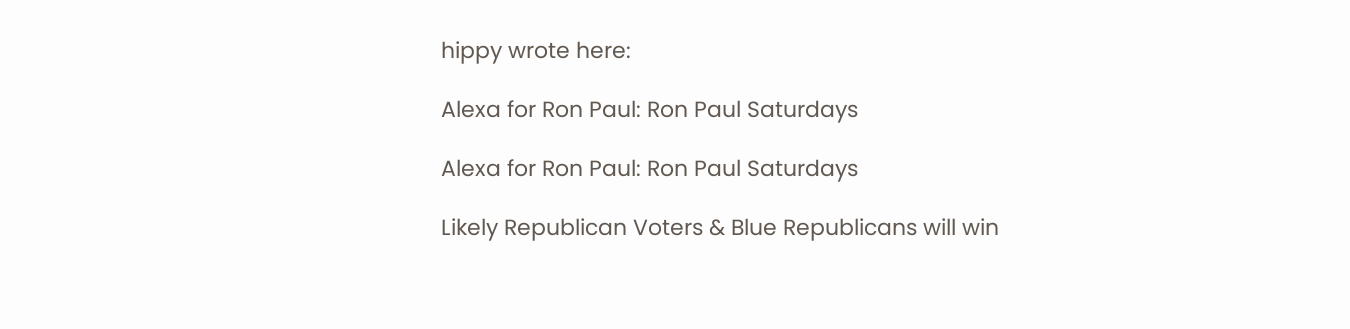hippy wrote here:

Alexa for Ron Paul: Ron Paul Saturdays

Alexa for Ron Paul: Ron Paul Saturdays

Likely Republican Voters & Blue Republicans will win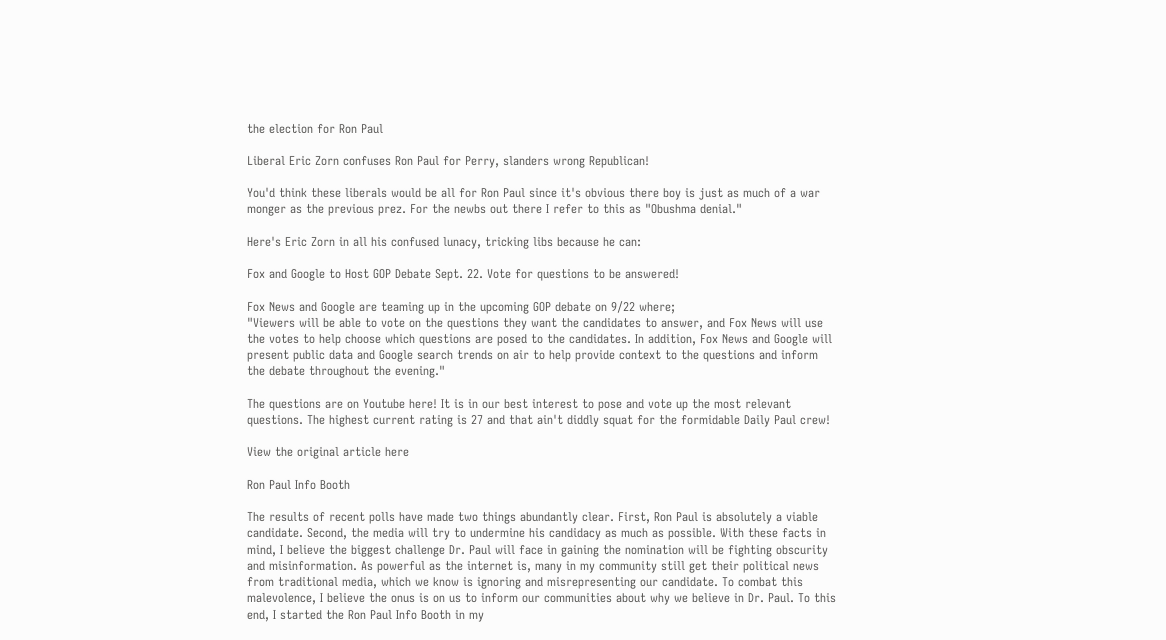the election for Ron Paul

Liberal Eric Zorn confuses Ron Paul for Perry, slanders wrong Republican!

You'd think these liberals would be all for Ron Paul since it's obvious there boy is just as much of a war monger as the previous prez. For the newbs out there I refer to this as "Obushma denial."

Here's Eric Zorn in all his confused lunacy, tricking libs because he can:

Fox and Google to Host GOP Debate Sept. 22. Vote for questions to be answered!

Fox News and Google are teaming up in the upcoming GOP debate on 9/22 where;
"Viewers will be able to vote on the questions they want the candidates to answer, and Fox News will use the votes to help choose which questions are posed to the candidates. In addition, Fox News and Google will present public data and Google search trends on air to help provide context to the questions and inform the debate throughout the evening."

The questions are on Youtube here! It is in our best interest to pose and vote up the most relevant questions. The highest current rating is 27 and that ain't diddly squat for the formidable Daily Paul crew!

View the original article here

Ron Paul Info Booth

The results of recent polls have made two things abundantly clear. First, Ron Paul is absolutely a viable candidate. Second, the media will try to undermine his candidacy as much as possible. With these facts in mind, I believe the biggest challenge Dr. Paul will face in gaining the nomination will be fighting obscurity and misinformation. As powerful as the internet is, many in my community still get their political news from traditional media, which we know is ignoring and misrepresenting our candidate. To combat this malevolence, I believe the onus is on us to inform our communities about why we believe in Dr. Paul. To this end, I started the Ron Paul Info Booth in my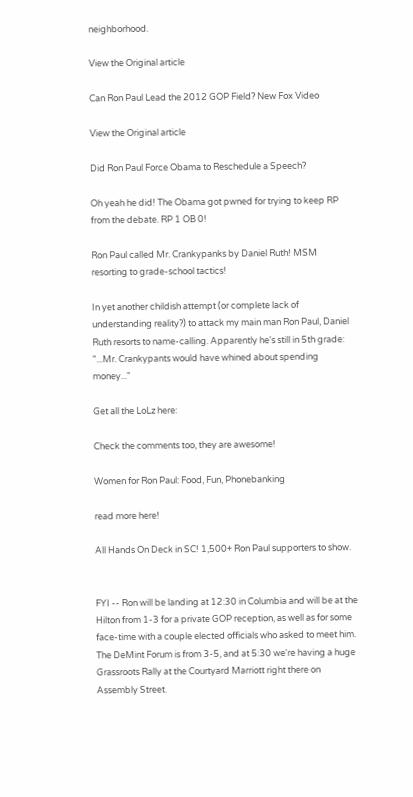neighborhood.

View the Original article

Can Ron Paul Lead the 2012 GOP Field? New Fox Video

View the Original article

Did Ron Paul Force Obama to Reschedule a Speech?

Oh yeah he did! The Obama got pwned for trying to keep RP from the debate. RP 1 OB 0!

Ron Paul called Mr. Crankypanks by Daniel Ruth! MSM resorting to grade-school tactics!

In yet another childish attempt (or complete lack of understanding reality?) to attack my main man Ron Paul, Daniel Ruth resorts to name-calling. Apparently he's still in 5th grade: "...Mr. Crankypants would have whined about spending money..."

Get all the LoLz here:

Check the comments too, they are awesome!

Women for Ron Paul: Food, Fun, Phonebanking

read more here!

All Hands On Deck in SC! 1,500+ Ron Paul supporters to show.


FYI -- Ron will be landing at 12:30 in Columbia and will be at the Hilton from 1-3 for a private GOP reception, as well as for some face-time with a couple elected officials who asked to meet him. The DeMint Forum is from 3-5, and at 5:30 we're having a huge Grassroots Rally at the Courtyard Marriott right there on Assembly Street.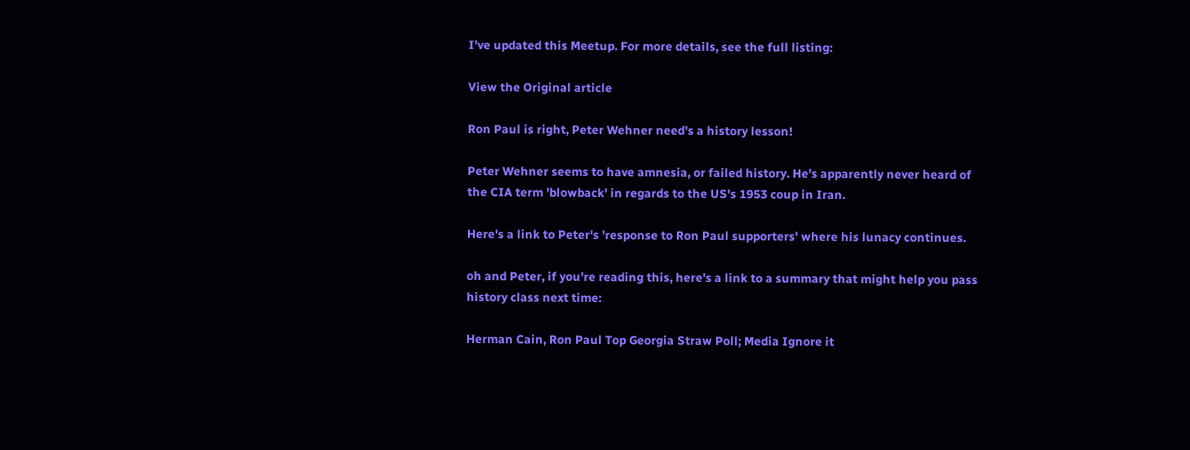I've updated this Meetup. For more details, see the full listing:

View the Original article

Ron Paul is right, Peter Wehner need's a history lesson!

Peter Wehner seems to have amnesia, or failed history. He's apparently never heard of the CIA term 'blowback' in regards to the US's 1953 coup in Iran.

Here's a link to Peter's 'response to Ron Paul supporters' where his lunacy continues.

oh and Peter, if you're reading this, here's a link to a summary that might help you pass history class next time:

Herman Cain, Ron Paul Top Georgia Straw Poll; Media Ignore it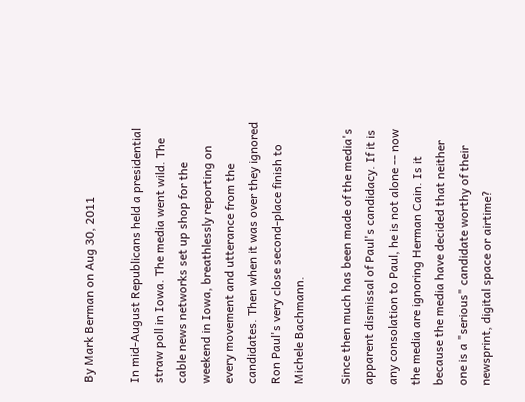By Mark Berman on Aug 30, 2011

In mid-August Republicans held a presidential straw poll in Iowa. The media went wild. The cable news networks set up shop for the weekend in Iowa, breathlessly reporting on every movement and utterance from the candidates. Then when it was over they ignored Ron Paul's very close second-place finish to Michele Bachmann.

Since then much has been made of the media's apparent dismissal of Paul's candidacy. If it is any consolation to Paul, he is not alone -- now the media are ignoring Herman Cain. Is it because the media have decided that neither one is a "serious" candidate worthy of their newsprint, digital space or airtime?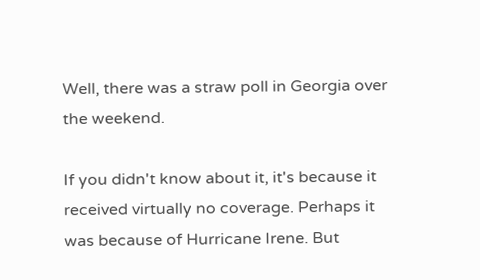Well, there was a straw poll in Georgia over the weekend.

If you didn't know about it, it's because it received virtually no coverage. Perhaps it was because of Hurricane Irene. But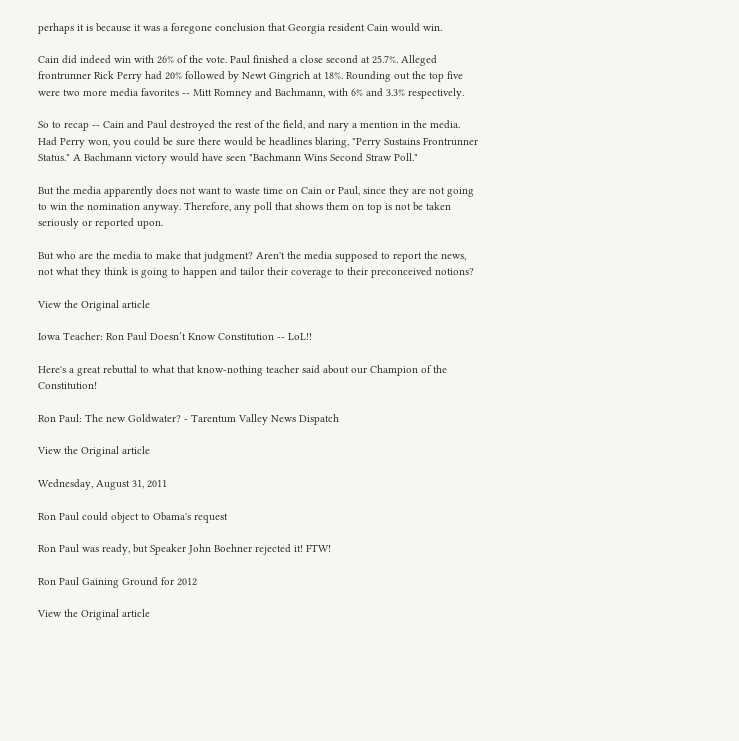perhaps it is because it was a foregone conclusion that Georgia resident Cain would win.

Cain did indeed win with 26% of the vote. Paul finished a close second at 25.7%. Alleged frontrunner Rick Perry had 20% followed by Newt Gingrich at 18%. Rounding out the top five were two more media favorites -- Mitt Romney and Bachmann, with 6% and 3.3% respectively.

So to recap -- Cain and Paul destroyed the rest of the field, and nary a mention in the media. Had Perry won, you could be sure there would be headlines blaring, "Perry Sustains Frontrunner Status." A Bachmann victory would have seen "Bachmann Wins Second Straw Poll."

But the media apparently does not want to waste time on Cain or Paul, since they are not going to win the nomination anyway. Therefore, any poll that shows them on top is not be taken seriously or reported upon.

But who are the media to make that judgment? Aren't the media supposed to report the news, not what they think is going to happen and tailor their coverage to their preconceived notions?

View the Original article

Iowa Teacher: Ron Paul Doesn’t Know Constitution -- LoL!!

Here's a great rebuttal to what that know-nothing teacher said about our Champion of the Constitution!

Ron Paul: The new Goldwater? - Tarentum Valley News Dispatch

View the Original article

Wednesday, August 31, 2011

Ron Paul could object to Obama's request

Ron Paul was ready, but Speaker John Boehner rejected it! FTW!

Ron Paul Gaining Ground for 2012

View the Original article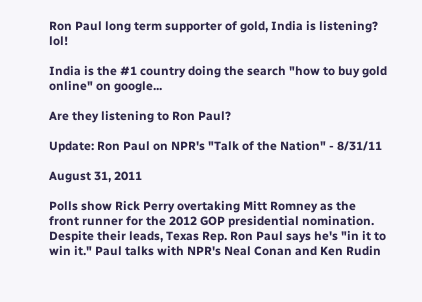Ron Paul long term supporter of gold, India is listening? lol!

India is the #1 country doing the search "how to buy gold online" on google...

Are they listening to Ron Paul?

Update: Ron Paul on NPR's "Talk of the Nation" - 8/31/11

August 31, 2011

Polls show Rick Perry overtaking Mitt Romney as the front runner for the 2012 GOP presidential nomination. Despite their leads, Texas Rep. Ron Paul says he's "in it to win it." Paul talks with NPR's Neal Conan and Ken Rudin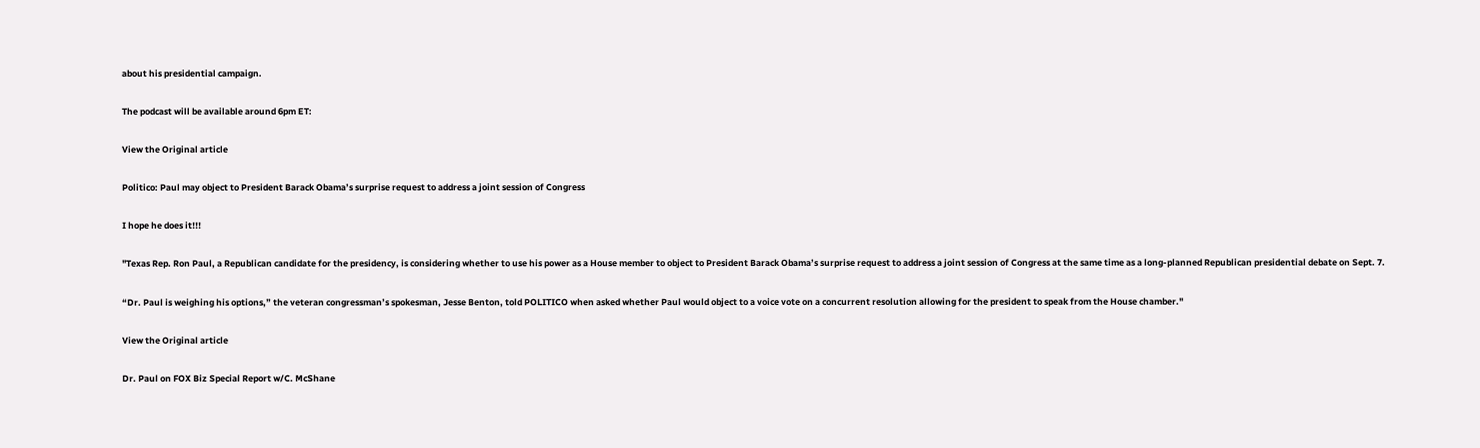about his presidential campaign.

The podcast will be available around 6pm ET:

View the Original article

Politico: Paul may object to President Barack Obama’s surprise request to address a joint session of Congress

I hope he does it!!!

"Texas Rep. Ron Paul, a Republican candidate for the presidency, is considering whether to use his power as a House member to object to President Barack Obama’s surprise request to address a joint session of Congress at the same time as a long-planned Republican presidential debate on Sept. 7.

“Dr. Paul is weighing his options,” the veteran congressman’s spokesman, Jesse Benton, told POLITICO when asked whether Paul would object to a voice vote on a concurrent resolution allowing for the president to speak from the House chamber."

View the Original article

Dr. Paul on FOX Biz Special Report w/C. McShane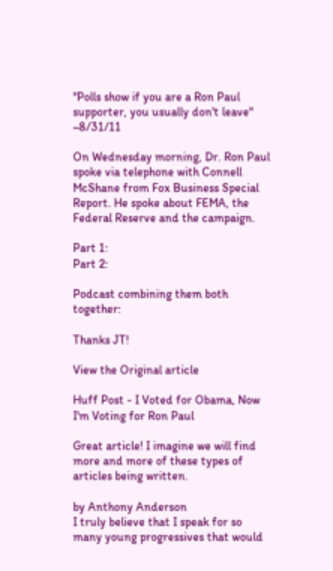"Polls show if you are a Ron Paul supporter, you usually don't leave" ~8/31/11

On Wednesday morning, Dr. Ron Paul spoke via telephone with Connell McShane from Fox Business Special Report. He spoke about FEMA, the Federal Reserve and the campaign.

Part 1:
Part 2:

Podcast combining them both together:

Thanks JT!

View the Original article

Huff Post - I Voted for Obama, Now I'm Voting for Ron Paul

Great article! I imagine we will find more and more of these types of articles being written.

by Anthony Anderson
I truly believe that I speak for so many young progressives that would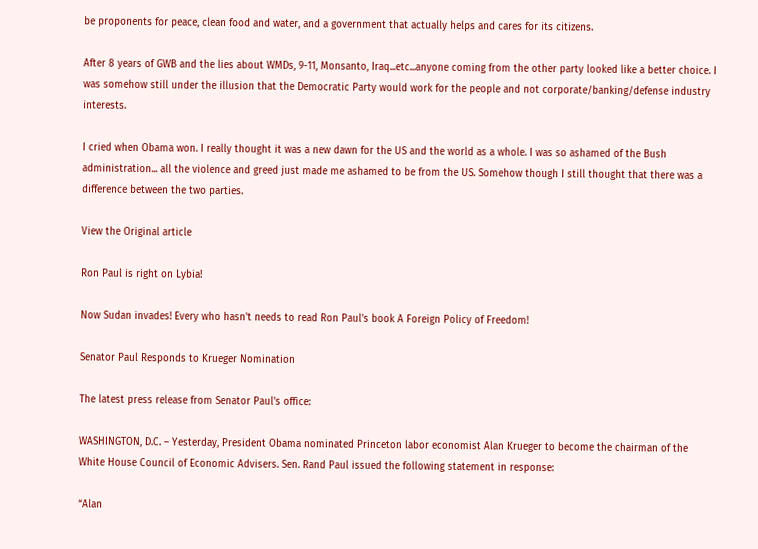be proponents for peace, clean food and water, and a government that actually helps and cares for its citizens.

After 8 years of GWB and the lies about WMDs, 9-11, Monsanto, Iraq...etc...anyone coming from the other party looked like a better choice. I was somehow still under the illusion that the Democratic Party would work for the people and not corporate/banking/defense industry interests.

I cried when Obama won. I really thought it was a new dawn for the US and the world as a whole. I was so ashamed of the Bush administration... all the violence and greed just made me ashamed to be from the US. Somehow though I still thought that there was a difference between the two parties.

View the Original article

Ron Paul is right on Lybia!

Now Sudan invades! Every who hasn't needs to read Ron Paul's book A Foreign Policy of Freedom!

Senator Paul Responds to Krueger Nomination

The latest press release from Senator Paul's office:

WASHINGTON, D.C. – Yesterday, President Obama nominated Princeton labor economist Alan Krueger to become the chairman of the White House Council of Economic Advisers. Sen. Rand Paul issued the following statement in response:

“Alan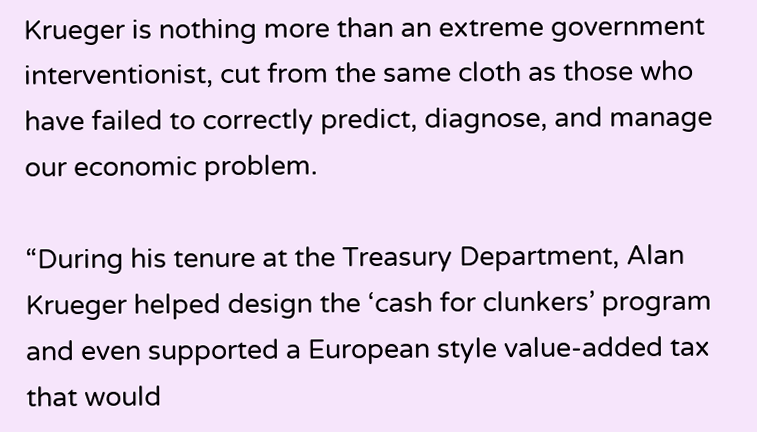Krueger is nothing more than an extreme government interventionist, cut from the same cloth as those who have failed to correctly predict, diagnose, and manage our economic problem.

“During his tenure at the Treasury Department, Alan Krueger helped design the ‘cash for clunkers’ program and even supported a European style value-added tax that would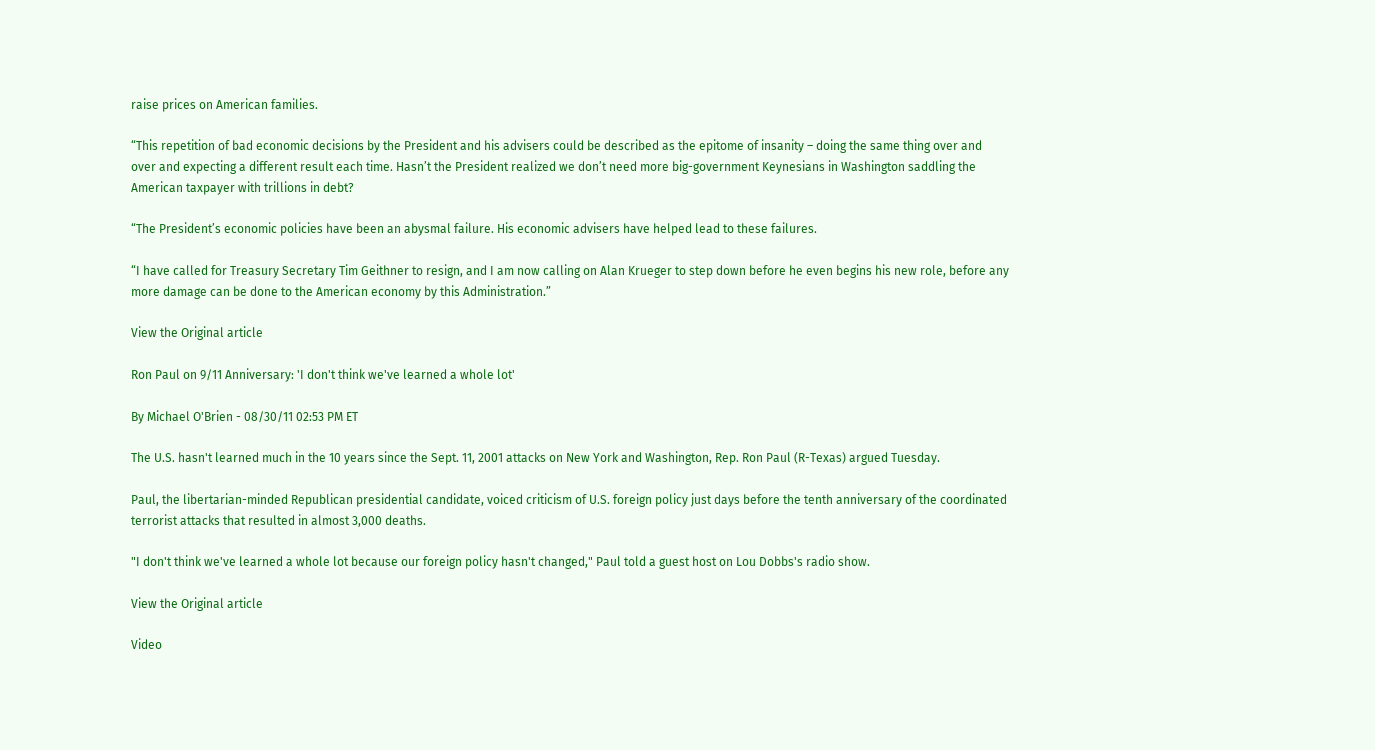raise prices on American families.

“This repetition of bad economic decisions by the President and his advisers could be described as the epitome of insanity – doing the same thing over and over and expecting a different result each time. Hasn’t the President realized we don’t need more big-government Keynesians in Washington saddling the American taxpayer with trillions in debt?

“The President’s economic policies have been an abysmal failure. His economic advisers have helped lead to these failures.

“I have called for Treasury Secretary Tim Geithner to resign, and I am now calling on Alan Krueger to step down before he even begins his new role, before any more damage can be done to the American economy by this Administration.”

View the Original article

Ron Paul on 9/11 Anniversary: 'I don't think we've learned a whole lot'

By Michael O'Brien - 08/30/11 02:53 PM ET

The U.S. hasn't learned much in the 10 years since the Sept. 11, 2001 attacks on New York and Washington, Rep. Ron Paul (R-Texas) argued Tuesday.

Paul, the libertarian-minded Republican presidential candidate, voiced criticism of U.S. foreign policy just days before the tenth anniversary of the coordinated terrorist attacks that resulted in almost 3,000 deaths.

"I don't think we've learned a whole lot because our foreign policy hasn't changed," Paul told a guest host on Lou Dobbs's radio show.

View the Original article

Video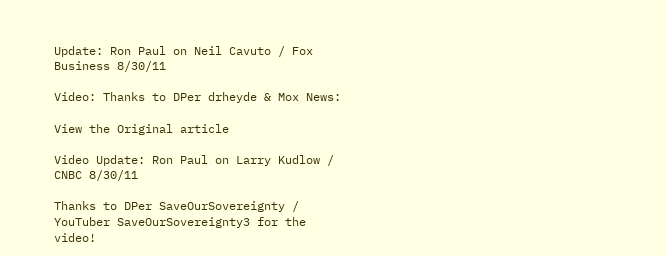Update: Ron Paul on Neil Cavuto / Fox Business 8/30/11

Video: Thanks to DPer drheyde & Mox News:

View the Original article

Video Update: Ron Paul on Larry Kudlow / CNBC 8/30/11

Thanks to DPer SaveOurSovereignty / YouTuber SaveOurSovereignty3 for the video!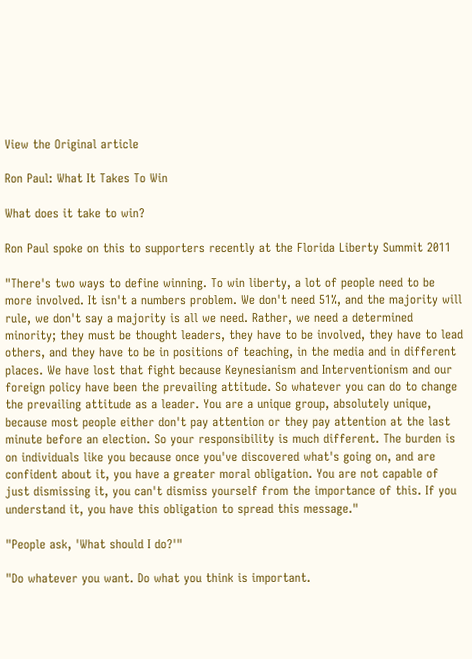View the Original article

Ron Paul: What It Takes To Win

What does it take to win?

Ron Paul spoke on this to supporters recently at the Florida Liberty Summit 2011

"There's two ways to define winning. To win liberty, a lot of people need to be more involved. It isn't a numbers problem. We don't need 51%, and the majority will rule, we don't say a majority is all we need. Rather, we need a determined minority; they must be thought leaders, they have to be involved, they have to lead others, and they have to be in positions of teaching, in the media and in different places. We have lost that fight because Keynesianism and Interventionism and our foreign policy have been the prevailing attitude. So whatever you can do to change the prevailing attitude as a leader. You are a unique group, absolutely unique, because most people either don't pay attention or they pay attention at the last minute before an election. So your responsibility is much different. The burden is on individuals like you because once you've discovered what's going on, and are confident about it, you have a greater moral obligation. You are not capable of just dismissing it, you can't dismiss yourself from the importance of this. If you understand it, you have this obligation to spread this message."

"People ask, 'What should I do?'"

"Do whatever you want. Do what you think is important.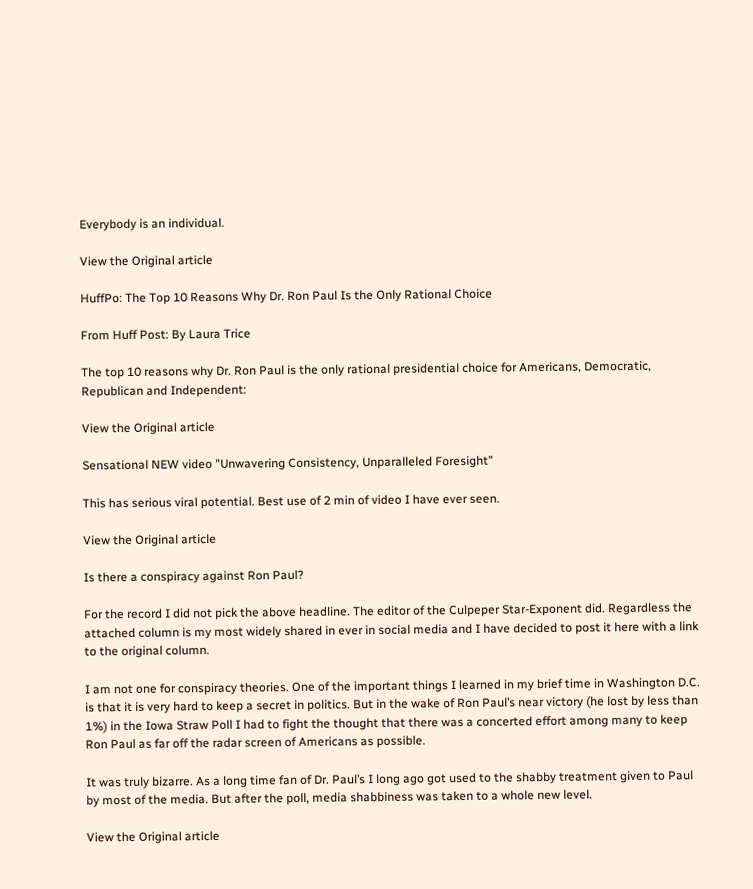Everybody is an individual.

View the Original article

HuffPo: The Top 10 Reasons Why Dr. Ron Paul Is the Only Rational Choice

From Huff Post: By Laura Trice

The top 10 reasons why Dr. Ron Paul is the only rational presidential choice for Americans, Democratic, Republican and Independent:

View the Original article

Sensational NEW video "Unwavering Consistency, Unparalleled Foresight”

This has serious viral potential. Best use of 2 min of video I have ever seen.

View the Original article

Is there a conspiracy against Ron Paul?

For the record I did not pick the above headline. The editor of the Culpeper Star-Exponent did. Regardless the attached column is my most widely shared in ever in social media and I have decided to post it here with a link to the original column.

I am not one for conspiracy theories. One of the important things I learned in my brief time in Washington D.C. is that it is very hard to keep a secret in politics. But in the wake of Ron Paul’s near victory (he lost by less than 1%) in the Iowa Straw Poll I had to fight the thought that there was a concerted effort among many to keep Ron Paul as far off the radar screen of Americans as possible.

It was truly bizarre. As a long time fan of Dr. Paul’s I long ago got used to the shabby treatment given to Paul by most of the media. But after the poll, media shabbiness was taken to a whole new level.

View the Original article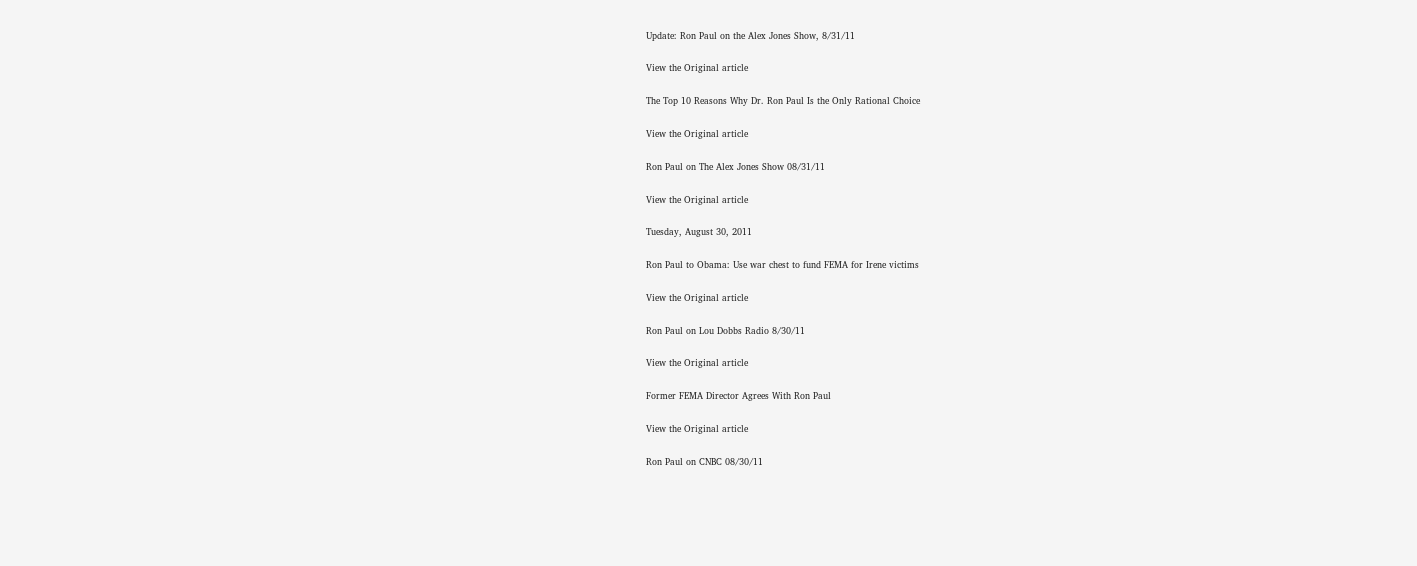Update: Ron Paul on the Alex Jones Show, 8/31/11

View the Original article

The Top 10 Reasons Why Dr. Ron Paul Is the Only Rational Choice

View the Original article

Ron Paul on The Alex Jones Show 08/31/11

View the Original article

Tuesday, August 30, 2011

Ron Paul to Obama: Use war chest to fund FEMA for Irene victims

View the Original article

Ron Paul on Lou Dobbs Radio 8/30/11

View the Original article

Former FEMA Director Agrees With Ron Paul

View the Original article

Ron Paul on CNBC 08/30/11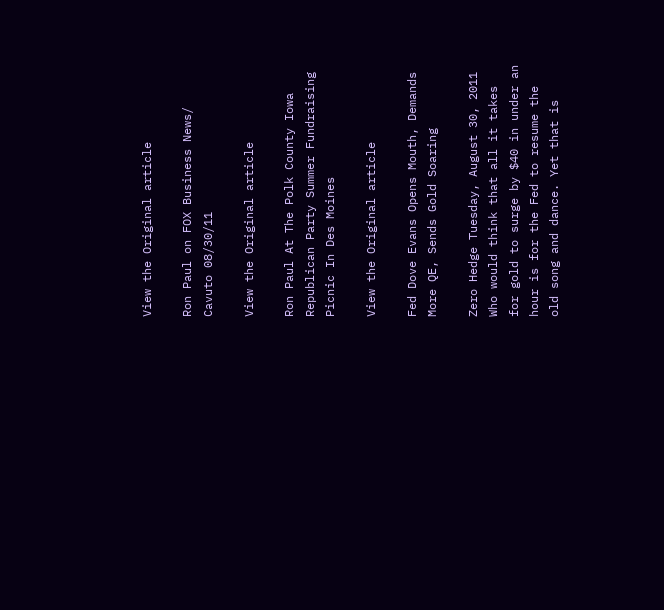View the Original article

Ron Paul on FOX Business News/ Cavuto 08/30/11

View the Original article

Ron Paul At The Polk County Iowa Republican Party Summer Fundraising Picnic In Des Moines

View the Original article

Fed Dove Evans Opens Mouth, Demands More QE, Sends Gold Soaring

Zero Hedge Tuesday, August 30, 2011 Who would think that all it takes for gold to surge by $40 in under an hour is for the Fed to resume the old song and dance. Yet that is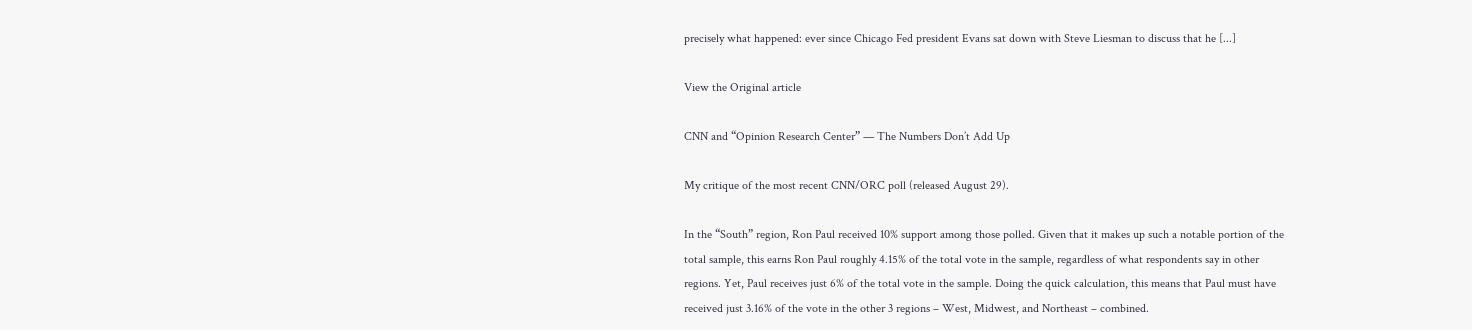precisely what happened: ever since Chicago Fed president Evans sat down with Steve Liesman to discuss that he [...]

View the Original article

CNN and “Opinion Research Center” — The Numbers Don’t Add Up

My critique of the most recent CNN/ORC poll (released August 29).

In the “South” region, Ron Paul received 10% support among those polled. Given that it makes up such a notable portion of the total sample, this earns Ron Paul roughly 4.15% of the total vote in the sample, regardless of what respondents say in other regions. Yet, Paul receives just 6% of the total vote in the sample. Doing the quick calculation, this means that Paul must have received just 3.16% of the vote in the other 3 regions – West, Midwest, and Northeast – combined.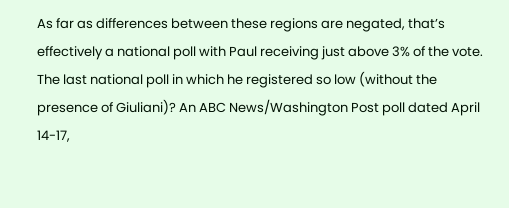As far as differences between these regions are negated, that’s effectively a national poll with Paul receiving just above 3% of the vote. The last national poll in which he registered so low (without the presence of Giuliani)? An ABC News/Washington Post poll dated April 14-17,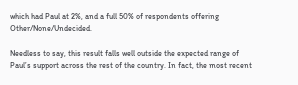which had Paul at 2%, and a full 50% of respondents offering Other/None/Undecided.

Needless to say, this result falls well outside the expected range of Paul’s support across the rest of the country. In fact, the most recent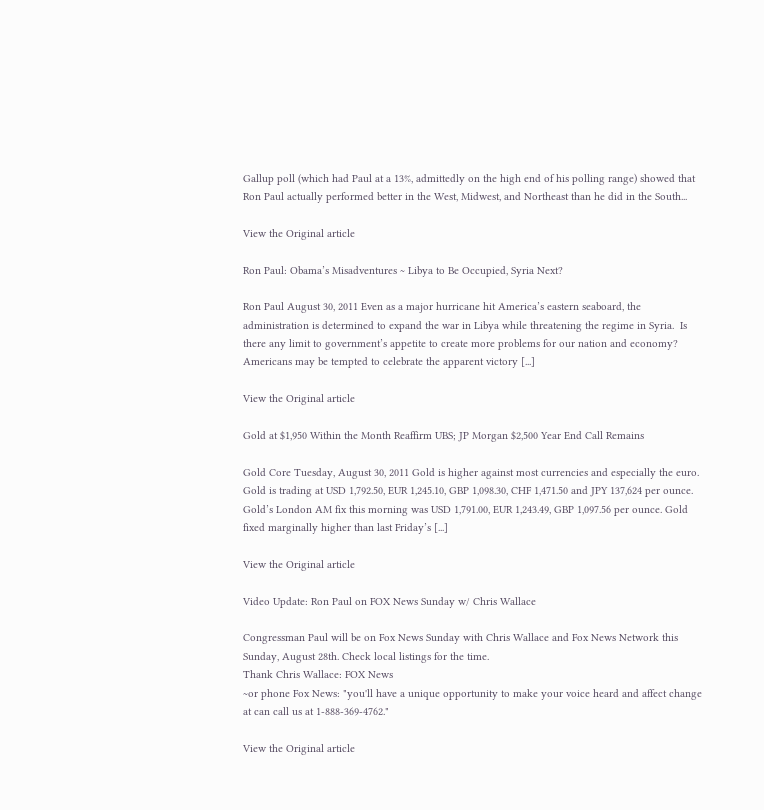Gallup poll (which had Paul at a 13%, admittedly on the high end of his polling range) showed that Ron Paul actually performed better in the West, Midwest, and Northeast than he did in the South...

View the Original article

Ron Paul: Obama’s Misadventures ~ Libya to Be Occupied, Syria Next?

Ron Paul August 30, 2011 Even as a major hurricane hit America’s eastern seaboard, the administration is determined to expand the war in Libya while threatening the regime in Syria.  Is there any limit to government’s appetite to create more problems for our nation and economy? Americans may be tempted to celebrate the apparent victory [...]

View the Original article

Gold at $1,950 Within the Month Reaffirm UBS; JP Morgan $2,500 Year End Call Remains

Gold Core Tuesday, August 30, 2011 Gold is higher against most currencies and especially the euro. Gold is trading at USD 1,792.50, EUR 1,245.10, GBP 1,098.30, CHF 1,471.50 and JPY 137,624 per ounce. Gold’s London AM fix this morning was USD 1,791.00, EUR 1,243.49, GBP 1,097.56 per ounce. Gold fixed marginally higher than last Friday’s [...]

View the Original article

Video Update: Ron Paul on FOX News Sunday w/ Chris Wallace

Congressman Paul will be on Fox News Sunday with Chris Wallace and Fox News Network this Sunday, August 28th. Check local listings for the time.
Thank Chris Wallace: FOX News
~or phone Fox News: "you'll have a unique opportunity to make your voice heard and affect change at can call us at 1-888-369-4762."

View the Original article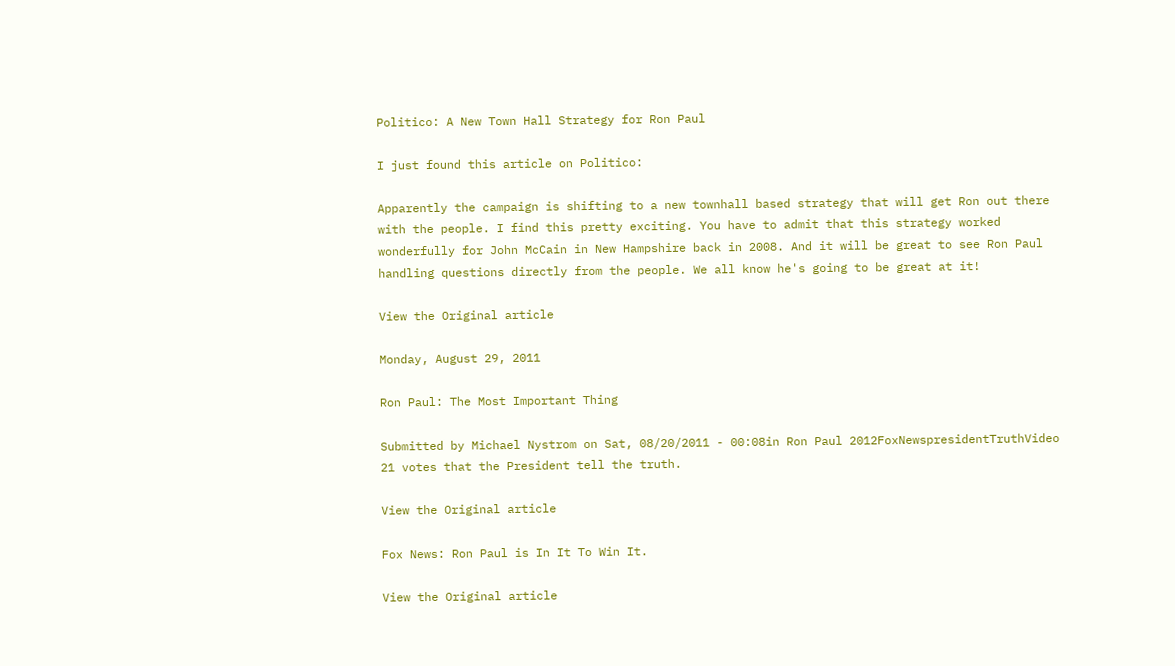Politico: A New Town Hall Strategy for Ron Paul

I just found this article on Politico:

Apparently the campaign is shifting to a new townhall based strategy that will get Ron out there with the people. I find this pretty exciting. You have to admit that this strategy worked wonderfully for John McCain in New Hampshire back in 2008. And it will be great to see Ron Paul handling questions directly from the people. We all know he's going to be great at it!

View the Original article

Monday, August 29, 2011

Ron Paul: The Most Important Thing

Submitted by Michael Nystrom on Sat, 08/20/2011 - 00:08in Ron Paul 2012FoxNewspresidentTruthVideo 21 votes that the President tell the truth.

View the Original article

Fox News: Ron Paul is In It To Win It.

View the Original article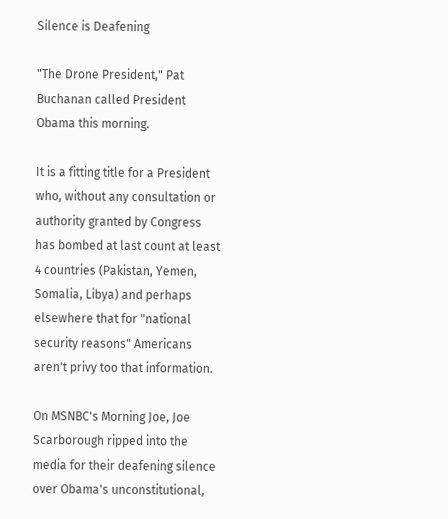Silence is Deafening

"The Drone President," Pat Buchanan called President Obama this morning.

It is a fitting title for a President who, without any consultation or authority granted by Congress has bombed at last count at least 4 countries (Pakistan, Yemen, Somalia, Libya) and perhaps elsewhere that for "national security reasons" Americans aren't privy too that information.

On MSNBC's Morning Joe, Joe Scarborough ripped into the media for their deafening silence over Obama's unconstitutional,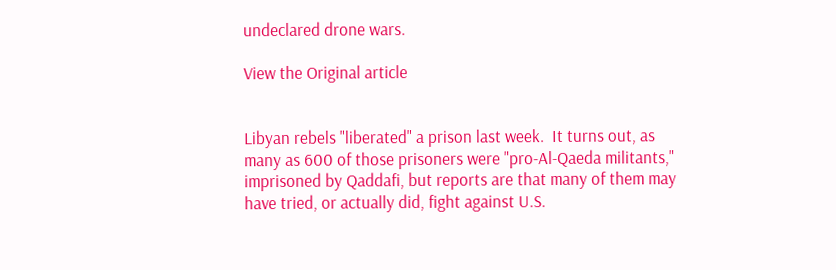undeclared drone wars.

View the Original article


Libyan rebels "liberated" a prison last week.  It turns out, as many as 600 of those prisoners were "pro-Al-Qaeda militants," imprisoned by Qaddafi, but reports are that many of them may have tried, or actually did, fight against U.S.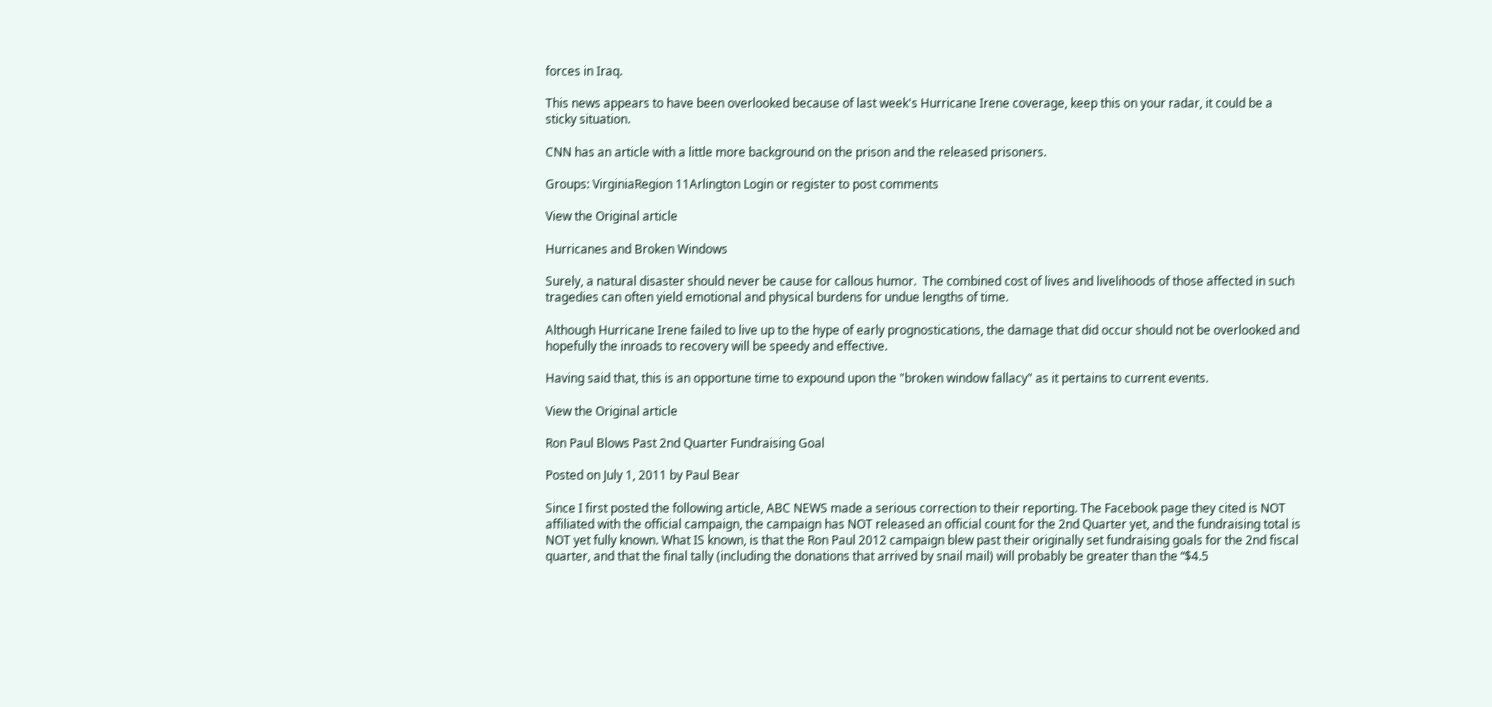forces in Iraq.

This news appears to have been overlooked because of last week's Hurricane Irene coverage, keep this on your radar, it could be a sticky situation.

CNN has an article with a little more background on the prison and the released prisoners.

Groups: VirginiaRegion 11Arlington Login or register to post comments

View the Original article

Hurricanes and Broken Windows

Surely, a natural disaster should never be cause for callous humor.  The combined cost of lives and livelihoods of those affected in such tragedies can often yield emotional and physical burdens for undue lengths of time.

Although Hurricane Irene failed to live up to the hype of early prognostications, the damage that did occur should not be overlooked and hopefully the inroads to recovery will be speedy and effective.

Having said that, this is an opportune time to expound upon the "broken window fallacy" as it pertains to current events.

View the Original article

Ron Paul Blows Past 2nd Quarter Fundraising Goal

Posted on July 1, 2011 by Paul Bear

Since I first posted the following article, ABC NEWS made a serious correction to their reporting. The Facebook page they cited is NOT affiliated with the official campaign, the campaign has NOT released an official count for the 2nd Quarter yet, and the fundraising total is NOT yet fully known. What IS known, is that the Ron Paul 2012 campaign blew past their originally set fundraising goals for the 2nd fiscal quarter, and that the final tally (including the donations that arrived by snail mail) will probably be greater than the “$4.5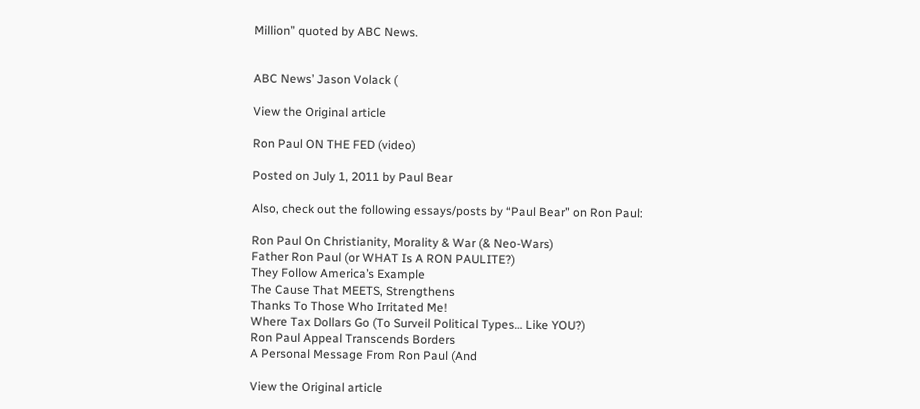Million” quoted by ABC News.


ABC News’ Jason Volack (

View the Original article

Ron Paul ON THE FED (video)

Posted on July 1, 2011 by Paul Bear

Also, check out the following essays/posts by “Paul Bear” on Ron Paul:

Ron Paul On Christianity, Morality & War (& Neo-Wars)
Father Ron Paul (or WHAT Is A RON PAULITE?)
They Follow America’s Example
The Cause That MEETS, Strengthens
Thanks To Those Who Irritated Me!
Where Tax Dollars Go (To Surveil Political Types… Like YOU?)
Ron Paul Appeal Transcends Borders
A Personal Message From Ron Paul (And

View the Original article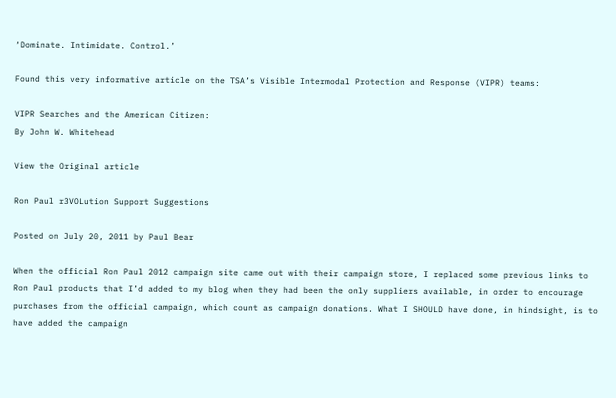‘Dominate. Intimidate. Control.’

Found this very informative article on the TSA’s Visible Intermodal Protection and Response (VIPR) teams:

VIPR Searches and the American Citizen:
By John W. Whitehead

View the Original article

Ron Paul r3VOLution Support Suggestions

Posted on July 20, 2011 by Paul Bear

When the official Ron Paul 2012 campaign site came out with their campaign store, I replaced some previous links to Ron Paul products that I’d added to my blog when they had been the only suppliers available, in order to encourage purchases from the official campaign, which count as campaign donations. What I SHOULD have done, in hindsight, is to have added the campaign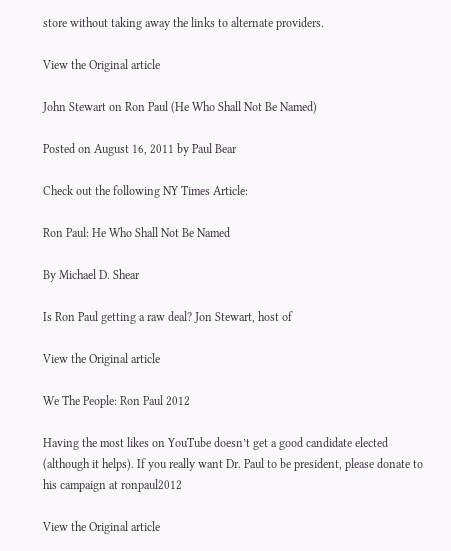store without taking away the links to alternate providers.

View the Original article

John Stewart on Ron Paul (He Who Shall Not Be Named)

Posted on August 16, 2011 by Paul Bear

Check out the following NY Times Article:

Ron Paul: He Who Shall Not Be Named

By Michael D. Shear

Is Ron Paul getting a raw deal? Jon Stewart, host of

View the Original article

We The People: Ron Paul 2012

Having the most likes on YouTube doesn’t get a good candidate elected (although it helps). If you really want Dr. Paul to be president, please donate to his campaign at ronpaul2012

View the Original article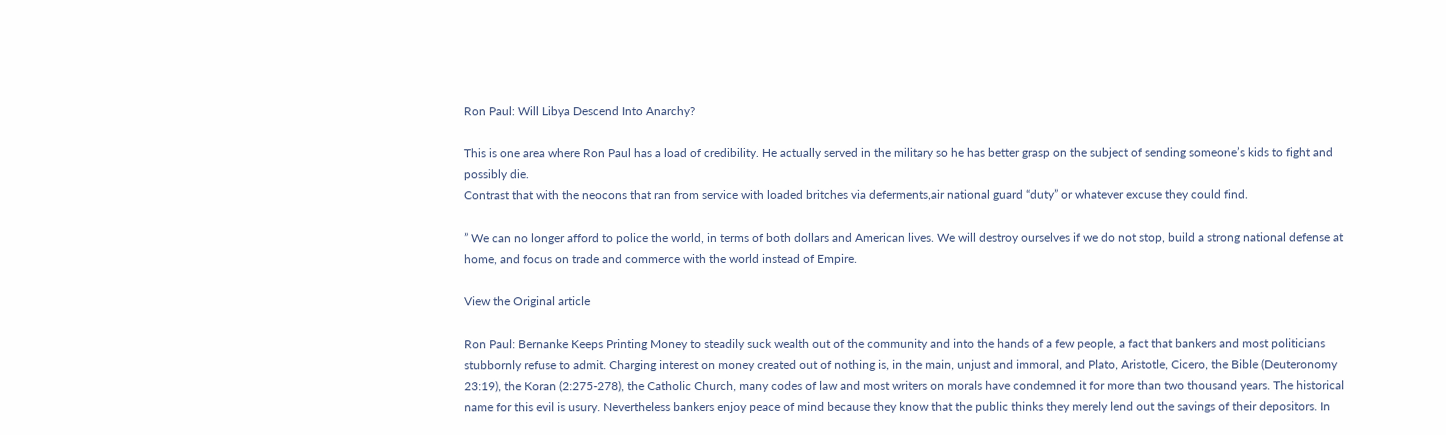Ron Paul: Will Libya Descend Into Anarchy?

This is one area where Ron Paul has a load of credibility. He actually served in the military so he has better grasp on the subject of sending someone’s kids to fight and possibly die.
Contrast that with the neocons that ran from service with loaded britches via deferments,air national guard “duty” or whatever excuse they could find.

” We can no longer afford to police the world, in terms of both dollars and American lives. We will destroy ourselves if we do not stop, build a strong national defense at home, and focus on trade and commerce with the world instead of Empire.

View the Original article

Ron Paul: Bernanke Keeps Printing Money to steadily suck wealth out of the community and into the hands of a few people, a fact that bankers and most politicians stubbornly refuse to admit. Charging interest on money created out of nothing is, in the main, unjust and immoral, and Plato, Aristotle, Cicero, the Bible (Deuteronomy 23:19), the Koran (2:275-278), the Catholic Church, many codes of law and most writers on morals have condemned it for more than two thousand years. The historical name for this evil is usury. Nevertheless bankers enjoy peace of mind because they know that the public thinks they merely lend out the savings of their depositors. In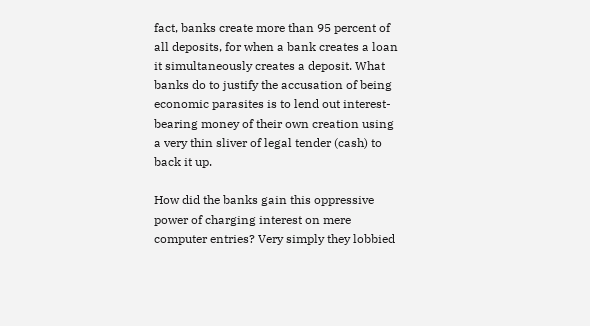fact, banks create more than 95 percent of all deposits, for when a bank creates a loan it simultaneously creates a deposit. What banks do to justify the accusation of being economic parasites is to lend out interest-bearing money of their own creation using a very thin sliver of legal tender (cash) to back it up.

How did the banks gain this oppressive power of charging interest on mere computer entries? Very simply they lobbied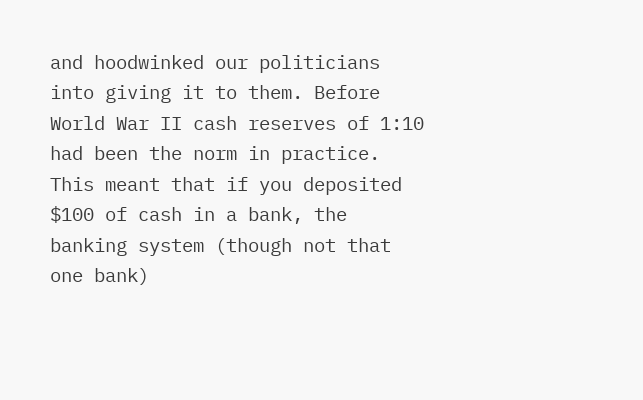and hoodwinked our politicians into giving it to them. Before World War II cash reserves of 1:10 had been the norm in practice. This meant that if you deposited $100 of cash in a bank, the banking system (though not that one bank)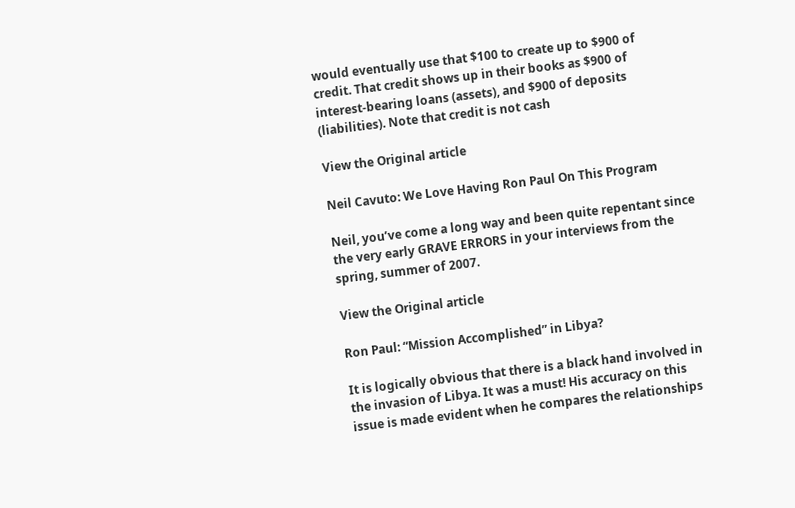would eventually use that $100 to create up to $900 of credit. That credit shows up in their books as $900 of interest-bearing loans (assets), and $900 of deposits (liabilities). Note that credit is not cash

View the Original article

Neil Cavuto: We Love Having Ron Paul On This Program

Neil, you’ve come a long way and been quite repentant since the very early GRAVE ERRORS in your interviews from the spring, summer of 2007.

View the Original article

Ron Paul: “Mission Accomplished” in Libya?

It is logically obvious that there is a black hand involved in the invasion of Libya. It was a must! His accuracy on this issue is made evident when he compares the relationships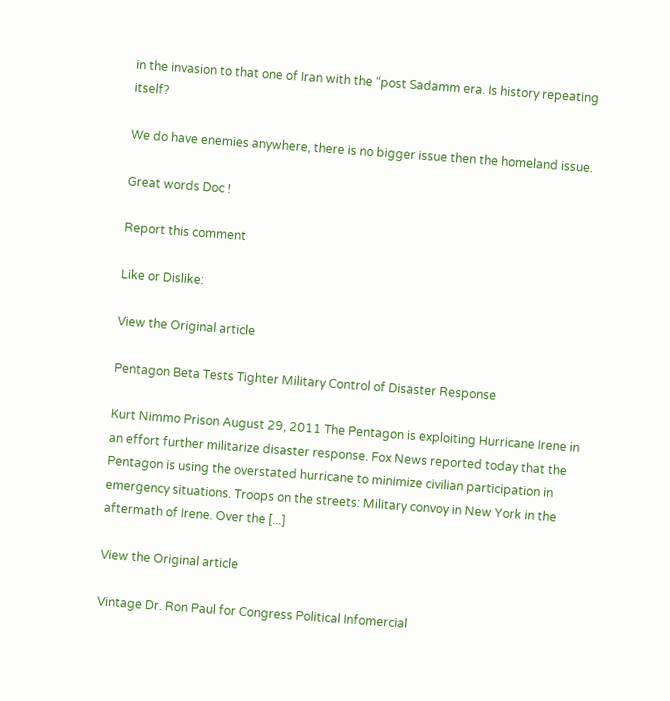in the invasion to that one of Iran with the “post Sadamm era. Is history repeating itself?

We do have enemies anywhere, there is no bigger issue then the homeland issue.

Great words Doc !

Report this comment

Like or Dislike:

View the Original article

Pentagon Beta Tests Tighter Military Control of Disaster Response

Kurt Nimmo Prison August 29, 2011 The Pentagon is exploiting Hurricane Irene in an effort further militarize disaster response. Fox News reported today that the Pentagon is using the overstated hurricane to minimize civilian participation in emergency situations. Troops on the streets: Military convoy in New York in the aftermath of Irene. Over the [...]

View the Original article

Vintage Dr. Ron Paul for Congress Political Infomercial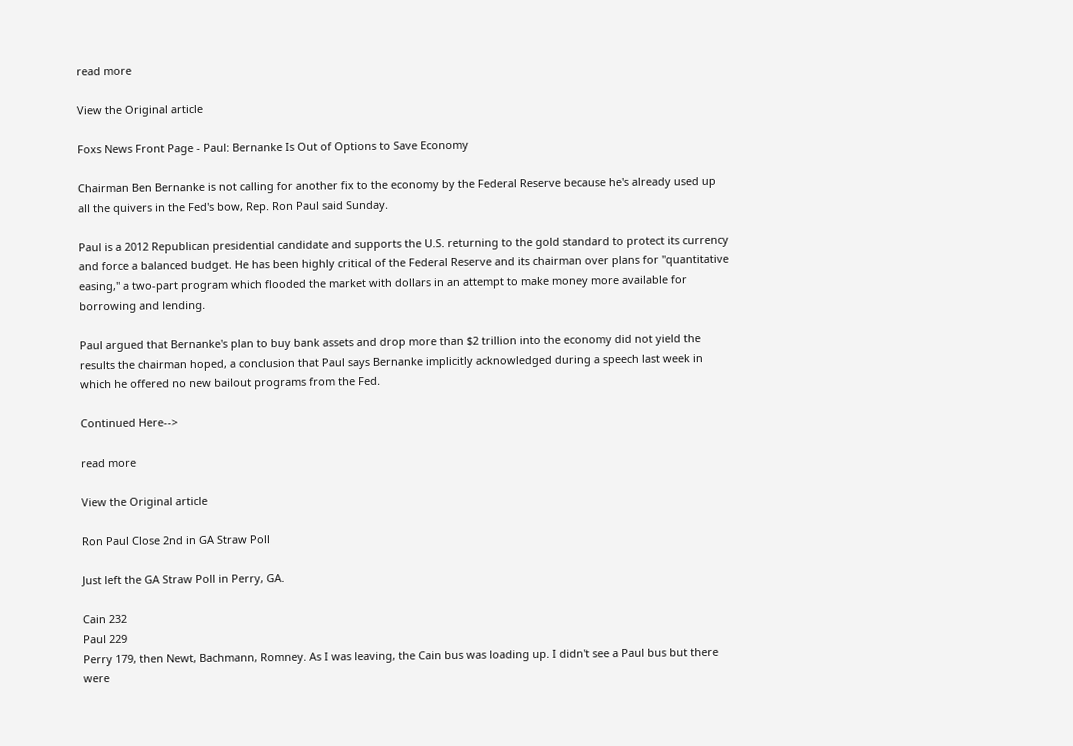read more

View the Original article

Foxs News Front Page - Paul: Bernanke Is Out of Options to Save Economy

Chairman Ben Bernanke is not calling for another fix to the economy by the Federal Reserve because he's already used up all the quivers in the Fed's bow, Rep. Ron Paul said Sunday.

Paul is a 2012 Republican presidential candidate and supports the U.S. returning to the gold standard to protect its currency and force a balanced budget. He has been highly critical of the Federal Reserve and its chairman over plans for "quantitative easing," a two-part program which flooded the market with dollars in an attempt to make money more available for borrowing and lending.

Paul argued that Bernanke's plan to buy bank assets and drop more than $2 trillion into the economy did not yield the results the chairman hoped, a conclusion that Paul says Bernanke implicitly acknowledged during a speech last week in which he offered no new bailout programs from the Fed.

Continued Here-->

read more

View the Original article

Ron Paul Close 2nd in GA Straw Poll

Just left the GA Straw Poll in Perry, GA.

Cain 232
Paul 229
Perry 179, then Newt, Bachmann, Romney. As I was leaving, the Cain bus was loading up. I didn't see a Paul bus but there were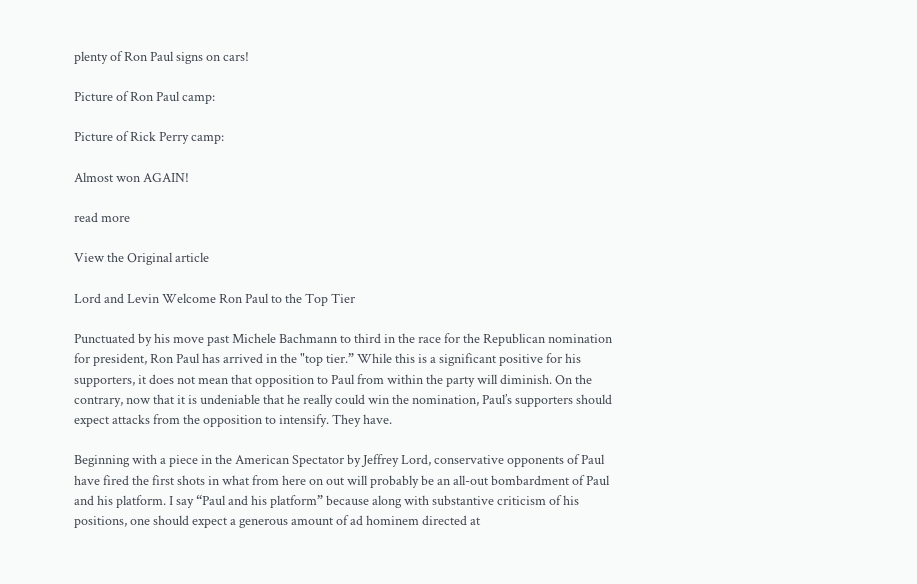plenty of Ron Paul signs on cars!

Picture of Ron Paul camp:

Picture of Rick Perry camp:

Almost won AGAIN!

read more

View the Original article

Lord and Levin Welcome Ron Paul to the Top Tier

Punctuated by his move past Michele Bachmann to third in the race for the Republican nomination for president, Ron Paul has arrived in the "top tier.” While this is a significant positive for his supporters, it does not mean that opposition to Paul from within the party will diminish. On the contrary, now that it is undeniable that he really could win the nomination, Paul’s supporters should expect attacks from the opposition to intensify. They have.

Beginning with a piece in the American Spectator by Jeffrey Lord, conservative opponents of Paul have fired the first shots in what from here on out will probably be an all-out bombardment of Paul and his platform. I say “Paul and his platform” because along with substantive criticism of his positions, one should expect a generous amount of ad hominem directed at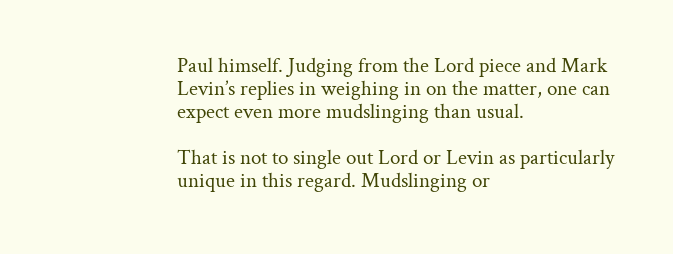Paul himself. Judging from the Lord piece and Mark Levin’s replies in weighing in on the matter, one can expect even more mudslinging than usual.

That is not to single out Lord or Levin as particularly unique in this regard. Mudslinging or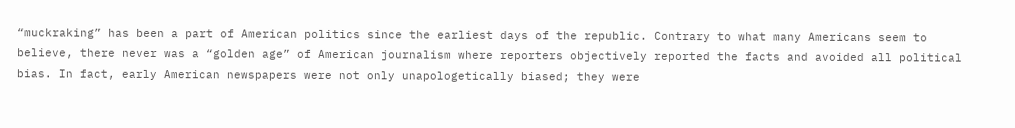“muckraking” has been a part of American politics since the earliest days of the republic. Contrary to what many Americans seem to believe, there never was a “golden age” of American journalism where reporters objectively reported the facts and avoided all political bias. In fact, early American newspapers were not only unapologetically biased; they were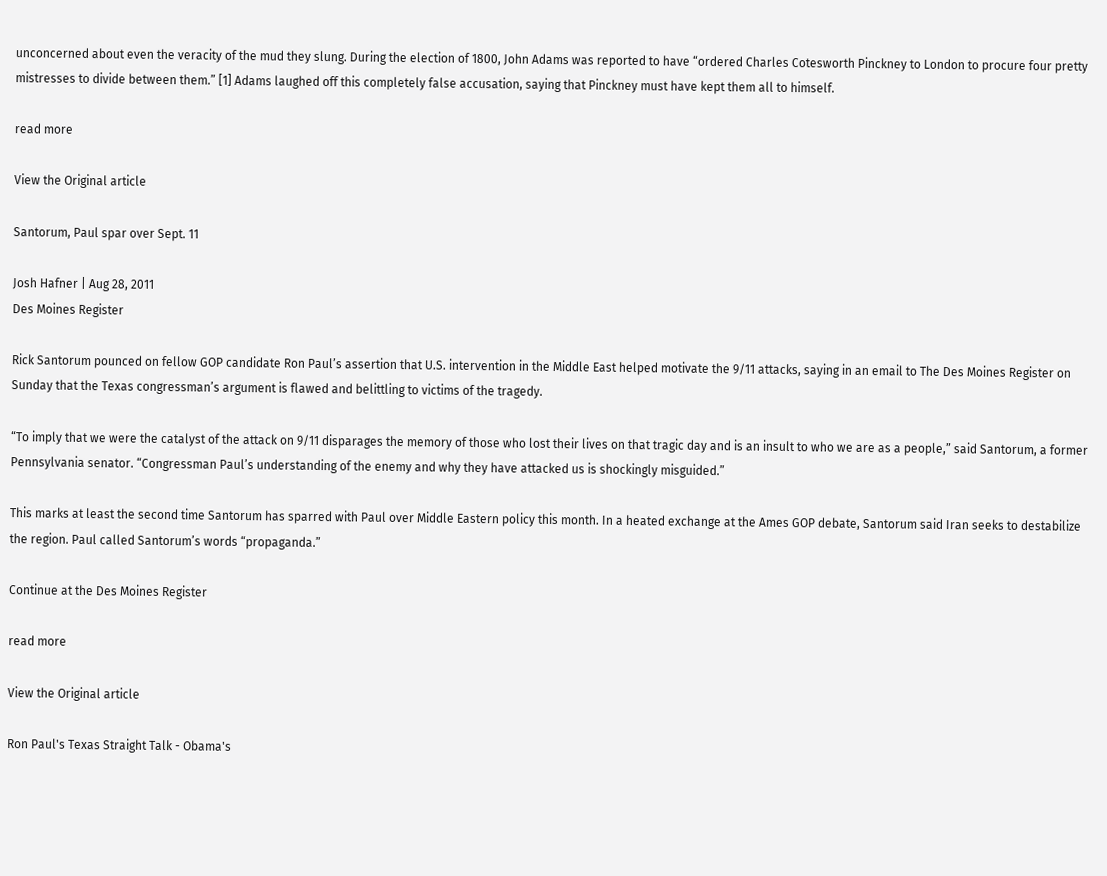unconcerned about even the veracity of the mud they slung. During the election of 1800, John Adams was reported to have “ordered Charles Cotesworth Pinckney to London to procure four pretty mistresses to divide between them.” [1] Adams laughed off this completely false accusation, saying that Pinckney must have kept them all to himself.

read more

View the Original article

Santorum, Paul spar over Sept. 11

Josh Hafner | Aug 28, 2011
Des Moines Register

Rick Santorum pounced on fellow GOP candidate Ron Paul’s assertion that U.S. intervention in the Middle East helped motivate the 9/11 attacks, saying in an email to The Des Moines Register on Sunday that the Texas congressman’s argument is flawed and belittling to victims of the tragedy.

“To imply that we were the catalyst of the attack on 9/11 disparages the memory of those who lost their lives on that tragic day and is an insult to who we are as a people,” said Santorum, a former Pennsylvania senator. “Congressman Paul’s understanding of the enemy and why they have attacked us is shockingly misguided.”

This marks at least the second time Santorum has sparred with Paul over Middle Eastern policy this month. In a heated exchange at the Ames GOP debate, Santorum said Iran seeks to destabilize the region. Paul called Santorum’s words “propaganda.”

Continue at the Des Moines Register

read more

View the Original article

Ron Paul's Texas Straight Talk - Obama's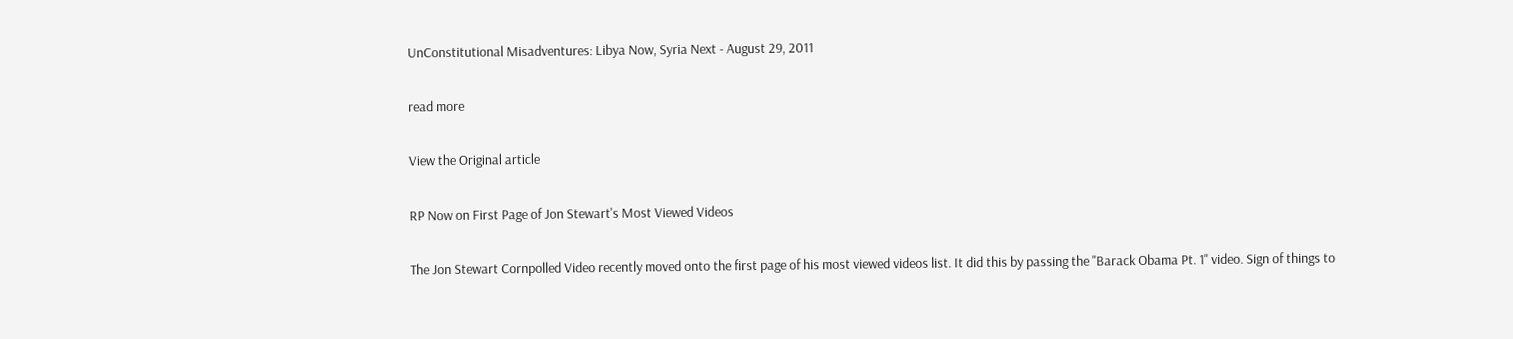UnConstitutional Misadventures: Libya Now, Syria Next - August 29, 2011

read more

View the Original article

RP Now on First Page of Jon Stewart's Most Viewed Videos

The Jon Stewart Cornpolled Video recently moved onto the first page of his most viewed videos list. It did this by passing the "Barack Obama Pt. 1" video. Sign of things to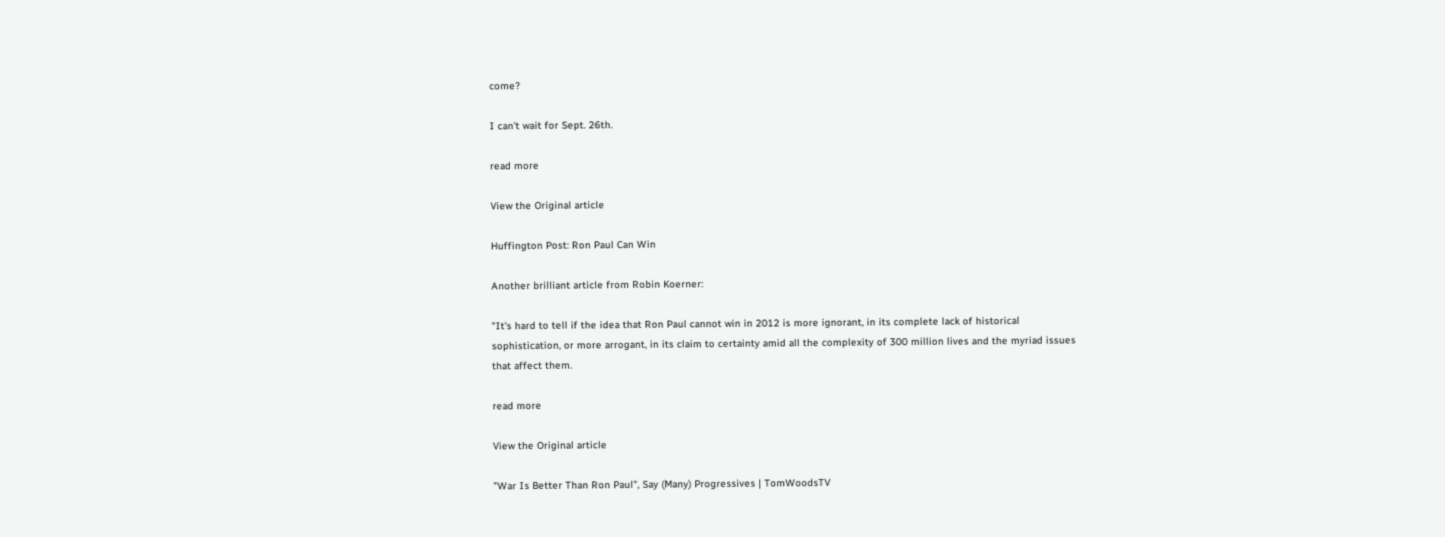come?

I can't wait for Sept. 26th.

read more

View the Original article

Huffington Post: Ron Paul Can Win

Another brilliant article from Robin Koerner:

"It's hard to tell if the idea that Ron Paul cannot win in 2012 is more ignorant, in its complete lack of historical sophistication, or more arrogant, in its claim to certainty amid all the complexity of 300 million lives and the myriad issues that affect them.

read more

View the Original article

"War Is Better Than Ron Paul", Say (Many) Progressives | TomWoodsTV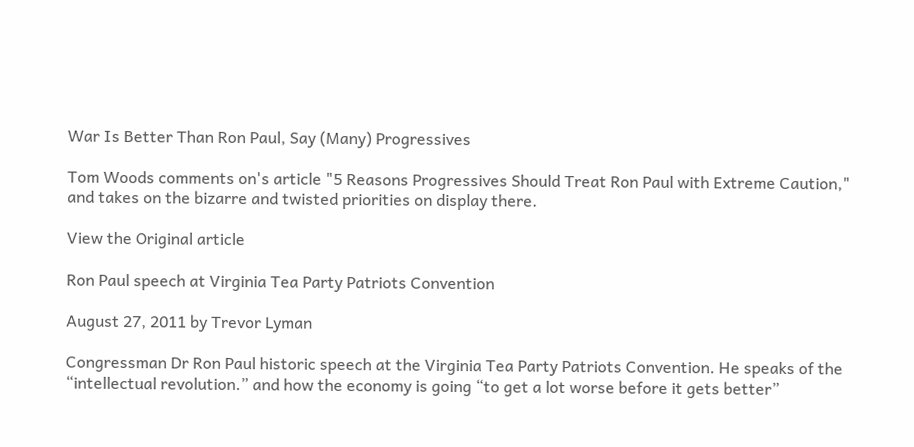War Is Better Than Ron Paul, Say (Many) Progressives

Tom Woods comments on's article "5 Reasons Progressives Should Treat Ron Paul with Extreme Caution," and takes on the bizarre and twisted priorities on display there.

View the Original article

Ron Paul speech at Virginia Tea Party Patriots Convention

August 27, 2011 by Trevor Lyman

Congressman Dr Ron Paul historic speech at the Virginia Tea Party Patriots Convention. He speaks of the “intellectual revolution.” and how the economy is going “to get a lot worse before it gets better”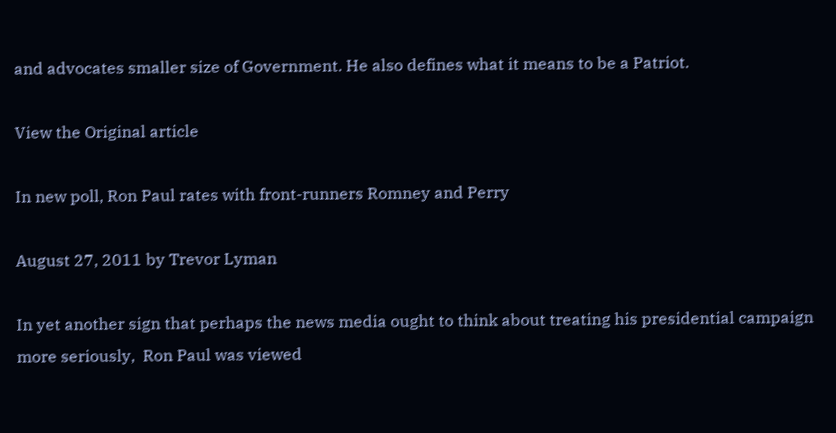and advocates smaller size of Government. He also defines what it means to be a Patriot.

View the Original article

In new poll, Ron Paul rates with front-runners Romney and Perry

August 27, 2011 by Trevor Lyman

In yet another sign that perhaps the news media ought to think about treating his presidential campaign more seriously,  Ron Paul was viewed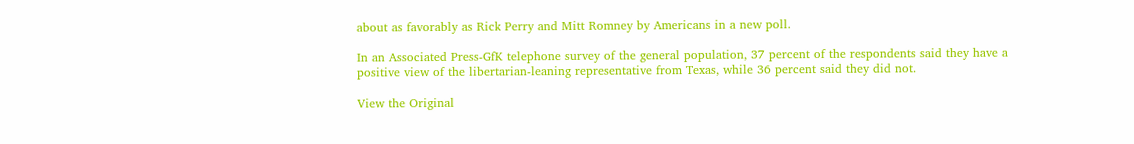about as favorably as Rick Perry and Mitt Romney by Americans in a new poll.

In an Associated Press-GfK telephone survey of the general population, 37 percent of the respondents said they have a positive view of the libertarian-leaning representative from Texas, while 36 percent said they did not.

View the Original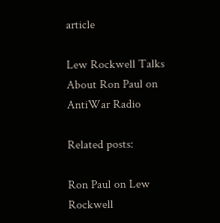article

Lew Rockwell Talks About Ron Paul on AntiWar Radio

Related posts:

Ron Paul on Lew Rockwell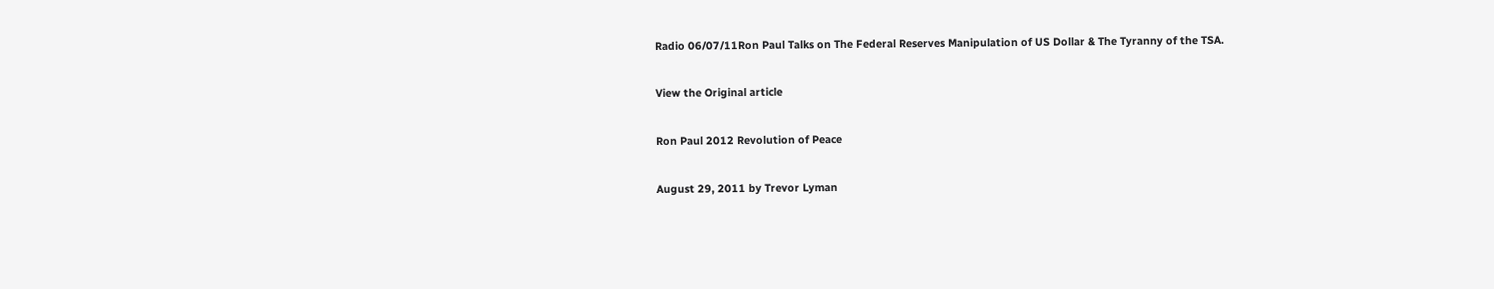Radio 06/07/11Ron Paul Talks on The Federal Reserves Manipulation of US Dollar & The Tyranny of the TSA.

View the Original article

Ron Paul 2012 Revolution of Peace

August 29, 2011 by Trevor Lyman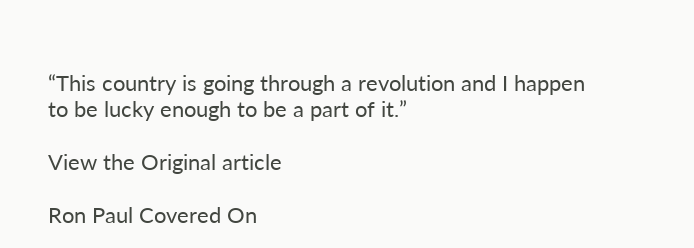“This country is going through a revolution and I happen to be lucky enough to be a part of it.”

View the Original article

Ron Paul Covered On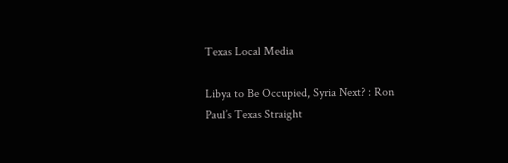Texas Local Media

Libya to Be Occupied, Syria Next? : Ron Paul’s Texas Straight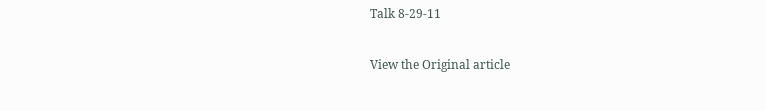Talk 8-29-11

View the Original article